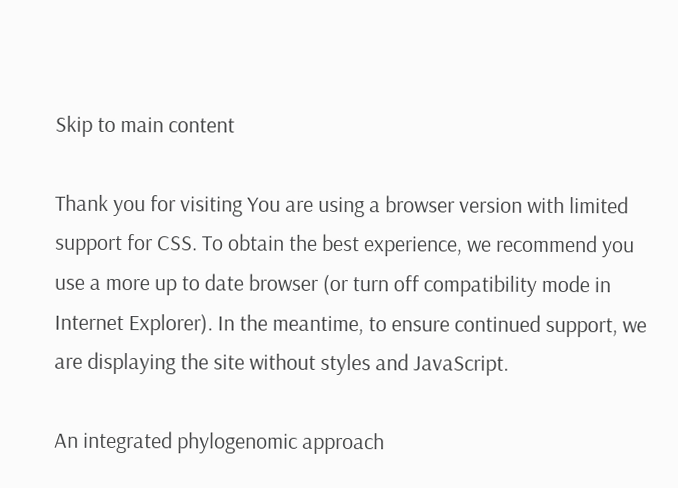Skip to main content

Thank you for visiting You are using a browser version with limited support for CSS. To obtain the best experience, we recommend you use a more up to date browser (or turn off compatibility mode in Internet Explorer). In the meantime, to ensure continued support, we are displaying the site without styles and JavaScript.

An integrated phylogenomic approach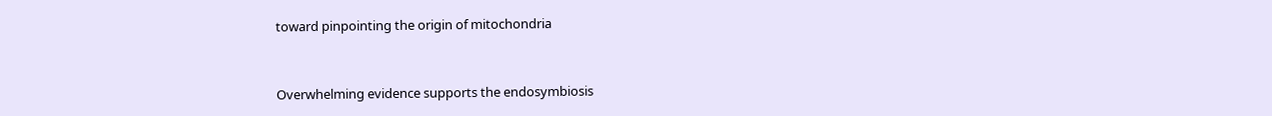toward pinpointing the origin of mitochondria


Overwhelming evidence supports the endosymbiosis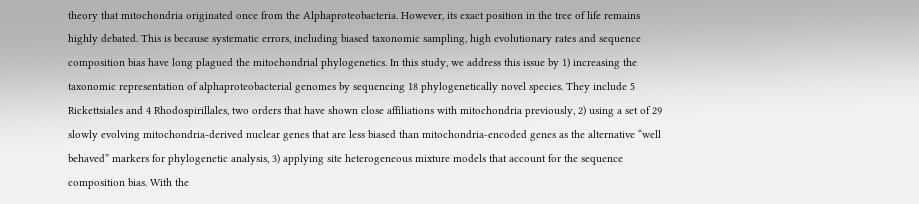theory that mitochondria originated once from the Alphaproteobacteria. However, its exact position in the tree of life remains highly debated. This is because systematic errors, including biased taxonomic sampling, high evolutionary rates and sequence composition bias have long plagued the mitochondrial phylogenetics. In this study, we address this issue by 1) increasing the taxonomic representation of alphaproteobacterial genomes by sequencing 18 phylogenetically novel species. They include 5 Rickettsiales and 4 Rhodospirillales, two orders that have shown close affiliations with mitochondria previously, 2) using a set of 29 slowly evolving mitochondria-derived nuclear genes that are less biased than mitochondria-encoded genes as the alternative “well behaved” markers for phylogenetic analysis, 3) applying site heterogeneous mixture models that account for the sequence composition bias. With the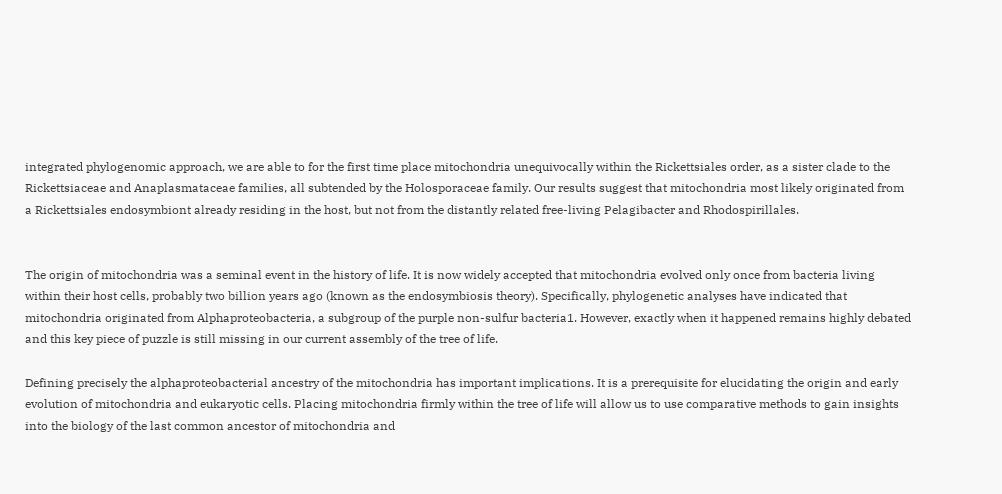integrated phylogenomic approach, we are able to for the first time place mitochondria unequivocally within the Rickettsiales order, as a sister clade to the Rickettsiaceae and Anaplasmataceae families, all subtended by the Holosporaceae family. Our results suggest that mitochondria most likely originated from a Rickettsiales endosymbiont already residing in the host, but not from the distantly related free-living Pelagibacter and Rhodospirillales.


The origin of mitochondria was a seminal event in the history of life. It is now widely accepted that mitochondria evolved only once from bacteria living within their host cells, probably two billion years ago (known as the endosymbiosis theory). Specifically, phylogenetic analyses have indicated that mitochondria originated from Alphaproteobacteria, a subgroup of the purple non-sulfur bacteria1. However, exactly when it happened remains highly debated and this key piece of puzzle is still missing in our current assembly of the tree of life.

Defining precisely the alphaproteobacterial ancestry of the mitochondria has important implications. It is a prerequisite for elucidating the origin and early evolution of mitochondria and eukaryotic cells. Placing mitochondria firmly within the tree of life will allow us to use comparative methods to gain insights into the biology of the last common ancestor of mitochondria and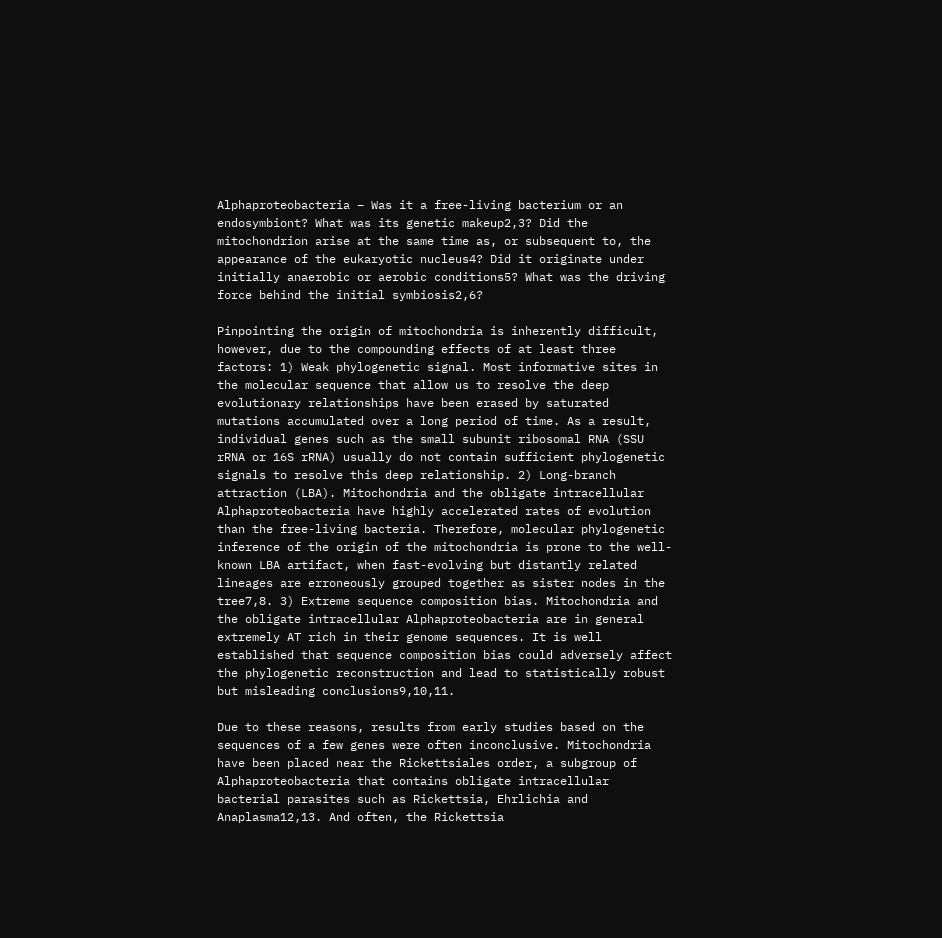Alphaproteobacteria – Was it a free-living bacterium or an endosymbiont? What was its genetic makeup2,3? Did the mitochondrion arise at the same time as, or subsequent to, the appearance of the eukaryotic nucleus4? Did it originate under initially anaerobic or aerobic conditions5? What was the driving force behind the initial symbiosis2,6?

Pinpointing the origin of mitochondria is inherently difficult, however, due to the compounding effects of at least three factors: 1) Weak phylogenetic signal. Most informative sites in the molecular sequence that allow us to resolve the deep evolutionary relationships have been erased by saturated mutations accumulated over a long period of time. As a result, individual genes such as the small subunit ribosomal RNA (SSU rRNA or 16S rRNA) usually do not contain sufficient phylogenetic signals to resolve this deep relationship. 2) Long-branch attraction (LBA). Mitochondria and the obligate intracellular Alphaproteobacteria have highly accelerated rates of evolution than the free-living bacteria. Therefore, molecular phylogenetic inference of the origin of the mitochondria is prone to the well-known LBA artifact, when fast-evolving but distantly related lineages are erroneously grouped together as sister nodes in the tree7,8. 3) Extreme sequence composition bias. Mitochondria and the obligate intracellular Alphaproteobacteria are in general extremely AT rich in their genome sequences. It is well established that sequence composition bias could adversely affect the phylogenetic reconstruction and lead to statistically robust but misleading conclusions9,10,11.

Due to these reasons, results from early studies based on the sequences of a few genes were often inconclusive. Mitochondria have been placed near the Rickettsiales order, a subgroup of Alphaproteobacteria that contains obligate intracellular bacterial parasites such as Rickettsia, Ehrlichia and Anaplasma12,13. And often, the Rickettsia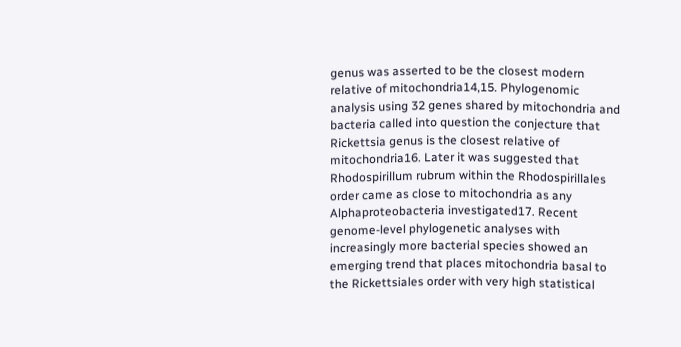genus was asserted to be the closest modern relative of mitochondria14,15. Phylogenomic analysis using 32 genes shared by mitochondria and bacteria called into question the conjecture that Rickettsia genus is the closest relative of mitochondria16. Later it was suggested that Rhodospirillum rubrum within the Rhodospirillales order came as close to mitochondria as any Alphaproteobacteria investigated17. Recent genome-level phylogenetic analyses with increasingly more bacterial species showed an emerging trend that places mitochondria basal to the Rickettsiales order with very high statistical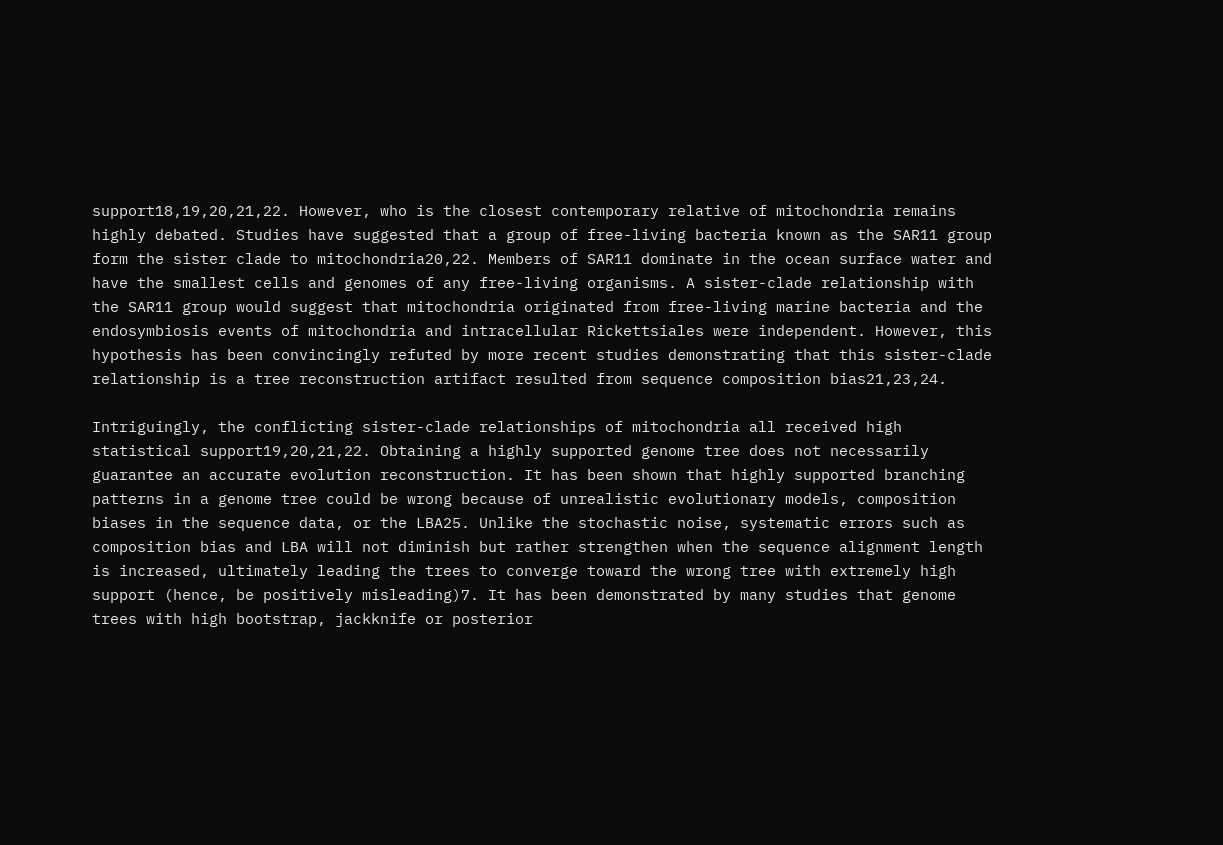support18,19,20,21,22. However, who is the closest contemporary relative of mitochondria remains highly debated. Studies have suggested that a group of free-living bacteria known as the SAR11 group form the sister clade to mitochondria20,22. Members of SAR11 dominate in the ocean surface water and have the smallest cells and genomes of any free-living organisms. A sister-clade relationship with the SAR11 group would suggest that mitochondria originated from free-living marine bacteria and the endosymbiosis events of mitochondria and intracellular Rickettsiales were independent. However, this hypothesis has been convincingly refuted by more recent studies demonstrating that this sister-clade relationship is a tree reconstruction artifact resulted from sequence composition bias21,23,24.

Intriguingly, the conflicting sister-clade relationships of mitochondria all received high statistical support19,20,21,22. Obtaining a highly supported genome tree does not necessarily guarantee an accurate evolution reconstruction. It has been shown that highly supported branching patterns in a genome tree could be wrong because of unrealistic evolutionary models, composition biases in the sequence data, or the LBA25. Unlike the stochastic noise, systematic errors such as composition bias and LBA will not diminish but rather strengthen when the sequence alignment length is increased, ultimately leading the trees to converge toward the wrong tree with extremely high support (hence, be positively misleading)7. It has been demonstrated by many studies that genome trees with high bootstrap, jackknife or posterior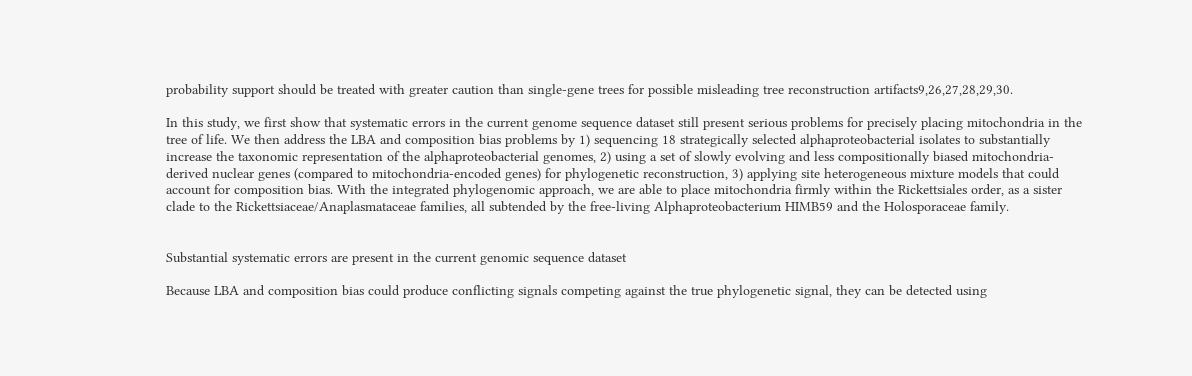probability support should be treated with greater caution than single-gene trees for possible misleading tree reconstruction artifacts9,26,27,28,29,30.

In this study, we first show that systematic errors in the current genome sequence dataset still present serious problems for precisely placing mitochondria in the tree of life. We then address the LBA and composition bias problems by 1) sequencing 18 strategically selected alphaproteobacterial isolates to substantially increase the taxonomic representation of the alphaproteobacterial genomes, 2) using a set of slowly evolving and less compositionally biased mitochondria-derived nuclear genes (compared to mitochondria-encoded genes) for phylogenetic reconstruction, 3) applying site heterogeneous mixture models that could account for composition bias. With the integrated phylogenomic approach, we are able to place mitochondria firmly within the Rickettsiales order, as a sister clade to the Rickettsiaceae/Anaplasmataceae families, all subtended by the free-living Alphaproteobacterium HIMB59 and the Holosporaceae family.


Substantial systematic errors are present in the current genomic sequence dataset

Because LBA and composition bias could produce conflicting signals competing against the true phylogenetic signal, they can be detected using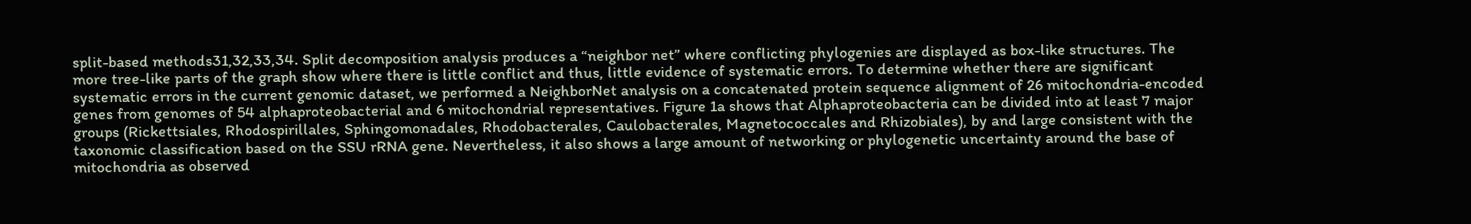split-based methods31,32,33,34. Split decomposition analysis produces a “neighbor net” where conflicting phylogenies are displayed as box-like structures. The more tree-like parts of the graph show where there is little conflict and thus, little evidence of systematic errors. To determine whether there are significant systematic errors in the current genomic dataset, we performed a NeighborNet analysis on a concatenated protein sequence alignment of 26 mitochondria-encoded genes from genomes of 54 alphaproteobacterial and 6 mitochondrial representatives. Figure 1a shows that Alphaproteobacteria can be divided into at least 7 major groups (Rickettsiales, Rhodospirillales, Sphingomonadales, Rhodobacterales, Caulobacterales, Magnetococcales and Rhizobiales), by and large consistent with the taxonomic classification based on the SSU rRNA gene. Nevertheless, it also shows a large amount of networking or phylogenetic uncertainty around the base of mitochondria as observed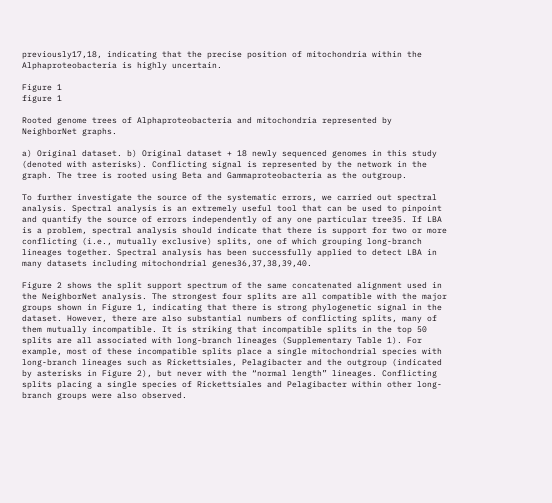previously17,18, indicating that the precise position of mitochondria within the Alphaproteobacteria is highly uncertain.

Figure 1
figure 1

Rooted genome trees of Alphaproteobacteria and mitochondria represented by NeighborNet graphs.

a) Original dataset. b) Original dataset + 18 newly sequenced genomes in this study (denoted with asterisks). Conflicting signal is represented by the network in the graph. The tree is rooted using Beta and Gammaproteobacteria as the outgroup.

To further investigate the source of the systematic errors, we carried out spectral analysis. Spectral analysis is an extremely useful tool that can be used to pinpoint and quantify the source of errors independently of any one particular tree35. If LBA is a problem, spectral analysis should indicate that there is support for two or more conflicting (i.e., mutually exclusive) splits, one of which grouping long-branch lineages together. Spectral analysis has been successfully applied to detect LBA in many datasets including mitochondrial genes36,37,38,39,40.

Figure 2 shows the split support spectrum of the same concatenated alignment used in the NeighborNet analysis. The strongest four splits are all compatible with the major groups shown in Figure 1, indicating that there is strong phylogenetic signal in the dataset. However, there are also substantial numbers of conflicting splits, many of them mutually incompatible. It is striking that incompatible splits in the top 50 splits are all associated with long-branch lineages (Supplementary Table 1). For example, most of these incompatible splits place a single mitochondrial species with long-branch lineages such as Rickettsiales, Pelagibacter and the outgroup (indicated by asterisks in Figure 2), but never with the “normal length” lineages. Conflicting splits placing a single species of Rickettsiales and Pelagibacter within other long-branch groups were also observed.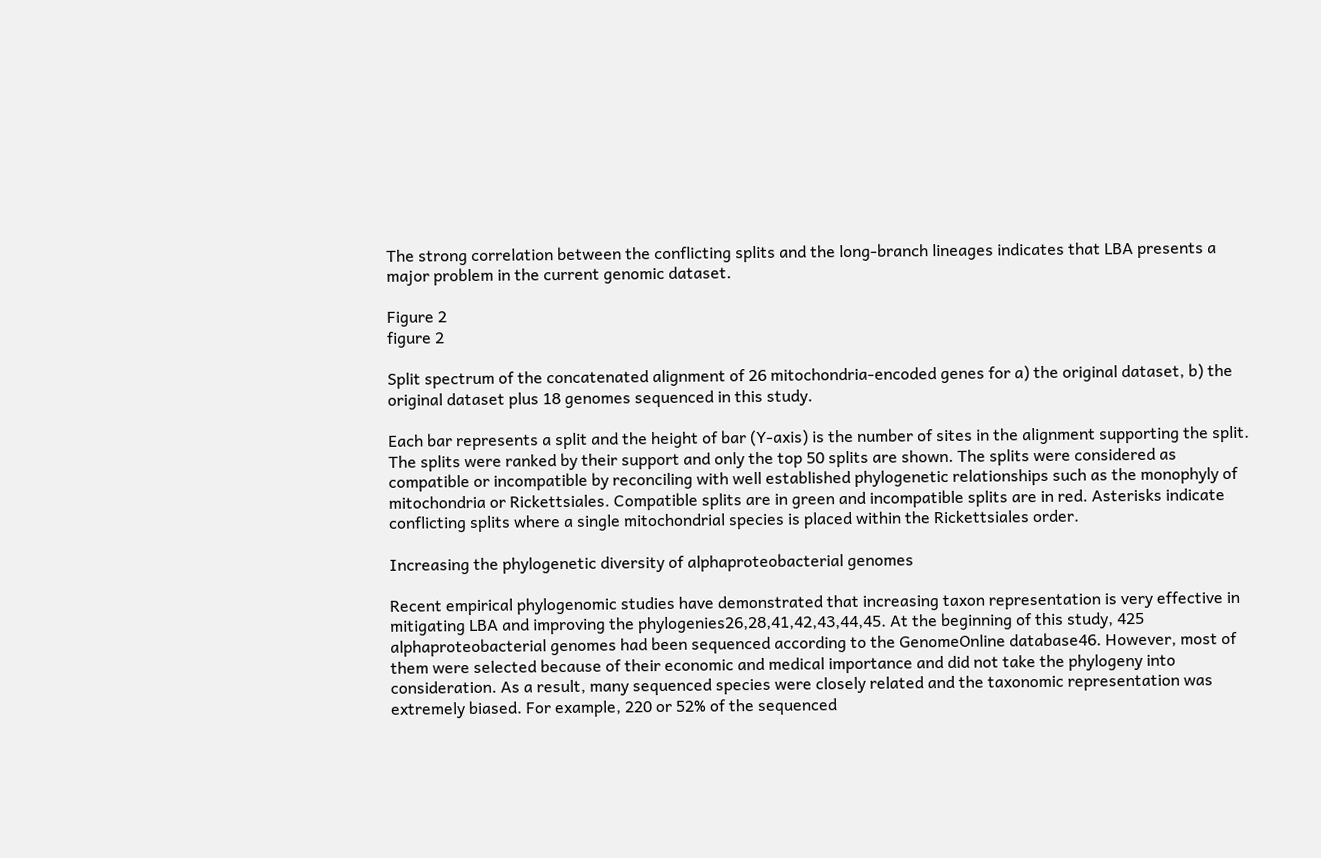The strong correlation between the conflicting splits and the long-branch lineages indicates that LBA presents a major problem in the current genomic dataset.

Figure 2
figure 2

Split spectrum of the concatenated alignment of 26 mitochondria-encoded genes for a) the original dataset, b) the original dataset plus 18 genomes sequenced in this study.

Each bar represents a split and the height of bar (Y-axis) is the number of sites in the alignment supporting the split. The splits were ranked by their support and only the top 50 splits are shown. The splits were considered as compatible or incompatible by reconciling with well established phylogenetic relationships such as the monophyly of mitochondria or Rickettsiales. Compatible splits are in green and incompatible splits are in red. Asterisks indicate conflicting splits where a single mitochondrial species is placed within the Rickettsiales order.

Increasing the phylogenetic diversity of alphaproteobacterial genomes

Recent empirical phylogenomic studies have demonstrated that increasing taxon representation is very effective in mitigating LBA and improving the phylogenies26,28,41,42,43,44,45. At the beginning of this study, 425 alphaproteobacterial genomes had been sequenced according to the GenomeOnline database46. However, most of them were selected because of their economic and medical importance and did not take the phylogeny into consideration. As a result, many sequenced species were closely related and the taxonomic representation was extremely biased. For example, 220 or 52% of the sequenced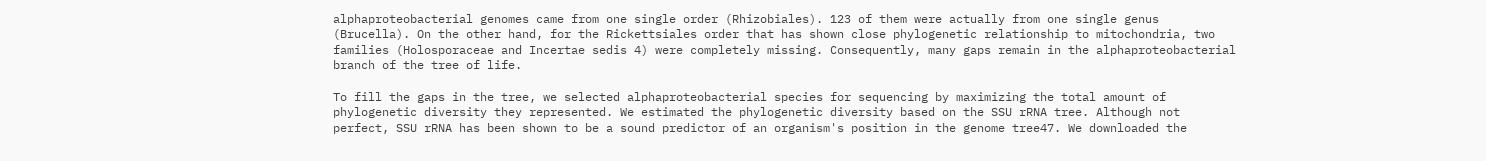alphaproteobacterial genomes came from one single order (Rhizobiales). 123 of them were actually from one single genus (Brucella). On the other hand, for the Rickettsiales order that has shown close phylogenetic relationship to mitochondria, two families (Holosporaceae and Incertae sedis 4) were completely missing. Consequently, many gaps remain in the alphaproteobacterial branch of the tree of life.

To fill the gaps in the tree, we selected alphaproteobacterial species for sequencing by maximizing the total amount of phylogenetic diversity they represented. We estimated the phylogenetic diversity based on the SSU rRNA tree. Although not perfect, SSU rRNA has been shown to be a sound predictor of an organism's position in the genome tree47. We downloaded the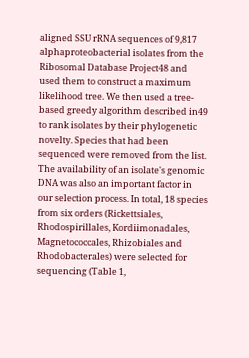aligned SSU rRNA sequences of 9,817 alphaproteobacterial isolates from the Ribosomal Database Project48 and used them to construct a maximum likelihood tree. We then used a tree-based greedy algorithm described in49 to rank isolates by their phylogenetic novelty. Species that had been sequenced were removed from the list. The availability of an isolate's genomic DNA was also an important factor in our selection process. In total, 18 species from six orders (Rickettsiales, Rhodospirillales, Kordiimonadales, Magnetococcales, Rhizobiales and Rhodobacterales) were selected for sequencing (Table 1,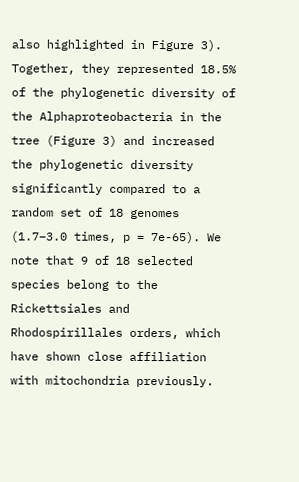also highlighted in Figure 3). Together, they represented 18.5% of the phylogenetic diversity of the Alphaproteobacteria in the tree (Figure 3) and increased the phylogenetic diversity significantly compared to a random set of 18 genomes (1.7–3.0 times, p = 7e-65). We note that 9 of 18 selected species belong to the Rickettsiales and Rhodospirillales orders, which have shown close affiliation with mitochondria previously.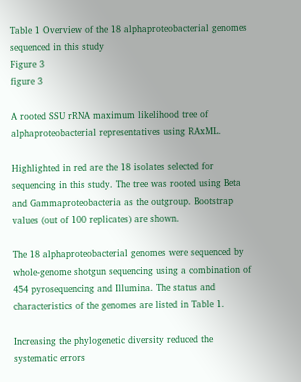Table 1 Overview of the 18 alphaproteobacterial genomes sequenced in this study
Figure 3
figure 3

A rooted SSU rRNA maximum likelihood tree of alphaproteobacterial representatives using RAxML.

Highlighted in red are the 18 isolates selected for sequencing in this study. The tree was rooted using Beta and Gammaproteobacteria as the outgroup. Bootstrap values (out of 100 replicates) are shown.

The 18 alphaproteobacterial genomes were sequenced by whole-genome shotgun sequencing using a combination of 454 pyrosequencing and Illumina. The status and characteristics of the genomes are listed in Table 1.

Increasing the phylogenetic diversity reduced the systematic errors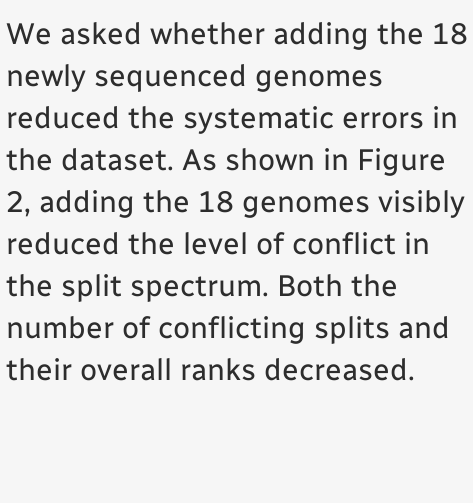We asked whether adding the 18 newly sequenced genomes reduced the systematic errors in the dataset. As shown in Figure 2, adding the 18 genomes visibly reduced the level of conflict in the split spectrum. Both the number of conflicting splits and their overall ranks decreased.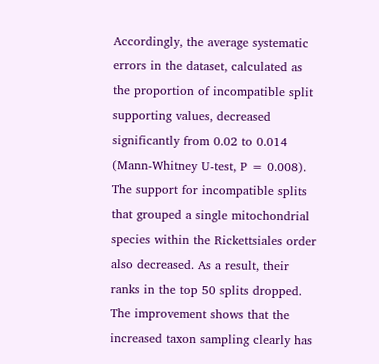Accordingly, the average systematic errors in the dataset, calculated as the proportion of incompatible split supporting values, decreased significantly from 0.02 to 0.014 (Mann-Whitney U-test, P = 0.008). The support for incompatible splits that grouped a single mitochondrial species within the Rickettsiales order also decreased. As a result, their ranks in the top 50 splits dropped. The improvement shows that the increased taxon sampling clearly has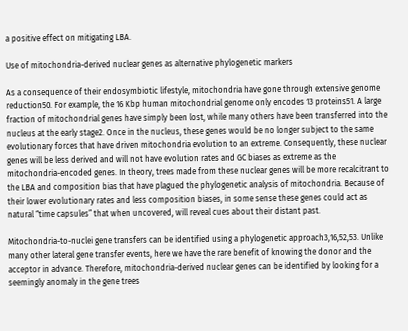a positive effect on mitigating LBA.

Use of mitochondria-derived nuclear genes as alternative phylogenetic markers

As a consequence of their endosymbiotic lifestyle, mitochondria have gone through extensive genome reduction50. For example, the 16 Kbp human mitochondrial genome only encodes 13 proteins51. A large fraction of mitochondrial genes have simply been lost, while many others have been transferred into the nucleus at the early stage2. Once in the nucleus, these genes would be no longer subject to the same evolutionary forces that have driven mitochondria evolution to an extreme. Consequently, these nuclear genes will be less derived and will not have evolution rates and GC biases as extreme as the mitochondria-encoded genes. In theory, trees made from these nuclear genes will be more recalcitrant to the LBA and composition bias that have plagued the phylogenetic analysis of mitochondria. Because of their lower evolutionary rates and less composition biases, in some sense these genes could act as natural “time capsules” that when uncovered, will reveal cues about their distant past.

Mitochondria-to-nuclei gene transfers can be identified using a phylogenetic approach3,16,52,53. Unlike many other lateral gene transfer events, here we have the rare benefit of knowing the donor and the acceptor in advance. Therefore, mitochondria-derived nuclear genes can be identified by looking for a seemingly anomaly in the gene trees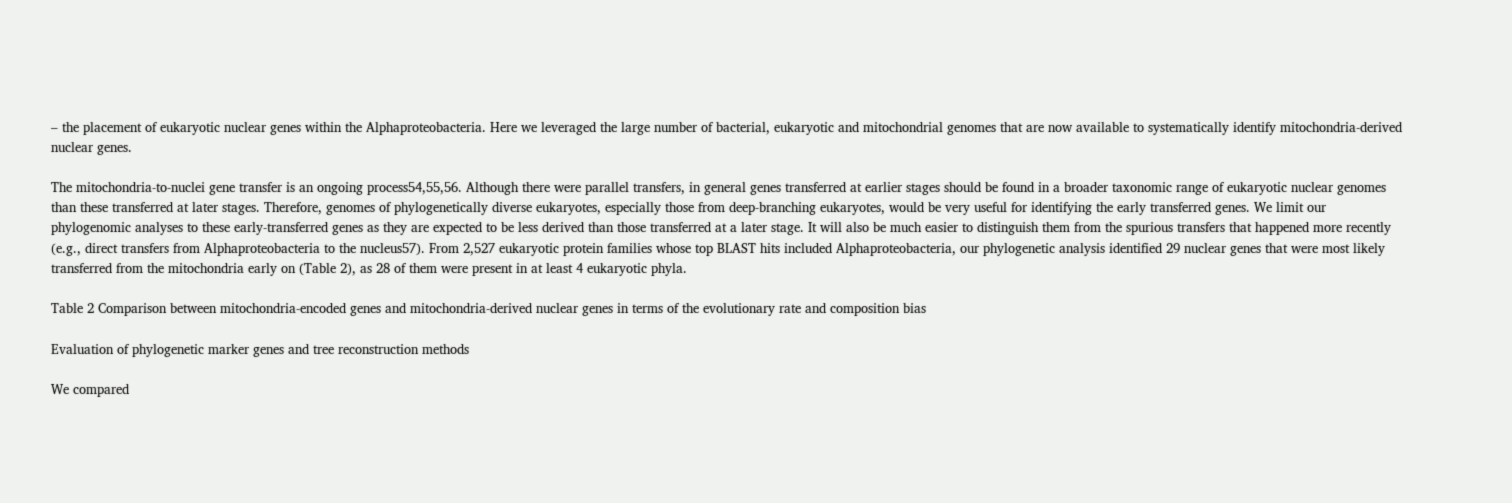– the placement of eukaryotic nuclear genes within the Alphaproteobacteria. Here we leveraged the large number of bacterial, eukaryotic and mitochondrial genomes that are now available to systematically identify mitochondria-derived nuclear genes.

The mitochondria-to-nuclei gene transfer is an ongoing process54,55,56. Although there were parallel transfers, in general genes transferred at earlier stages should be found in a broader taxonomic range of eukaryotic nuclear genomes than these transferred at later stages. Therefore, genomes of phylogenetically diverse eukaryotes, especially those from deep-branching eukaryotes, would be very useful for identifying the early transferred genes. We limit our phylogenomic analyses to these early-transferred genes as they are expected to be less derived than those transferred at a later stage. It will also be much easier to distinguish them from the spurious transfers that happened more recently (e.g., direct transfers from Alphaproteobacteria to the nucleus57). From 2,527 eukaryotic protein families whose top BLAST hits included Alphaproteobacteria, our phylogenetic analysis identified 29 nuclear genes that were most likely transferred from the mitochondria early on (Table 2), as 28 of them were present in at least 4 eukaryotic phyla.

Table 2 Comparison between mitochondria-encoded genes and mitochondria-derived nuclear genes in terms of the evolutionary rate and composition bias

Evaluation of phylogenetic marker genes and tree reconstruction methods

We compared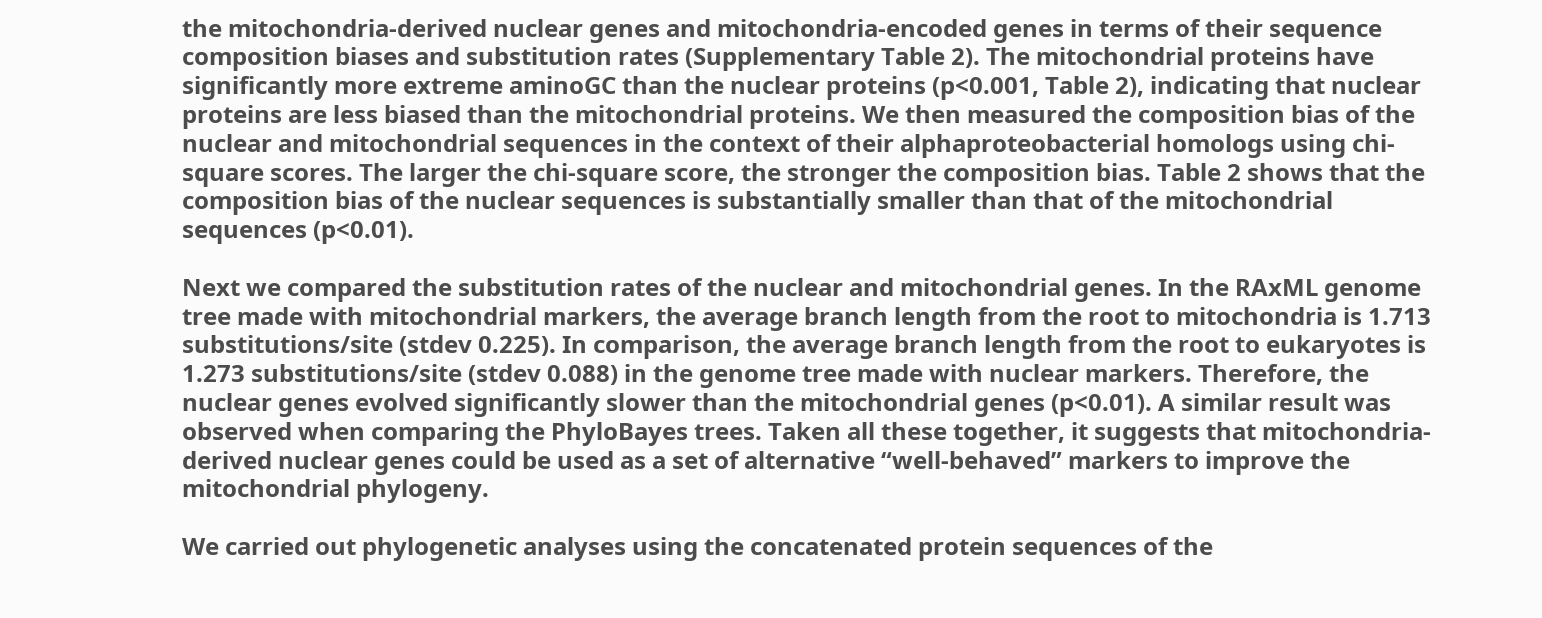the mitochondria-derived nuclear genes and mitochondria-encoded genes in terms of their sequence composition biases and substitution rates (Supplementary Table 2). The mitochondrial proteins have significantly more extreme aminoGC than the nuclear proteins (p<0.001, Table 2), indicating that nuclear proteins are less biased than the mitochondrial proteins. We then measured the composition bias of the nuclear and mitochondrial sequences in the context of their alphaproteobacterial homologs using chi-square scores. The larger the chi-square score, the stronger the composition bias. Table 2 shows that the composition bias of the nuclear sequences is substantially smaller than that of the mitochondrial sequences (p<0.01).

Next we compared the substitution rates of the nuclear and mitochondrial genes. In the RAxML genome tree made with mitochondrial markers, the average branch length from the root to mitochondria is 1.713 substitutions/site (stdev 0.225). In comparison, the average branch length from the root to eukaryotes is 1.273 substitutions/site (stdev 0.088) in the genome tree made with nuclear markers. Therefore, the nuclear genes evolved significantly slower than the mitochondrial genes (p<0.01). A similar result was observed when comparing the PhyloBayes trees. Taken all these together, it suggests that mitochondria-derived nuclear genes could be used as a set of alternative “well-behaved” markers to improve the mitochondrial phylogeny.

We carried out phylogenetic analyses using the concatenated protein sequences of the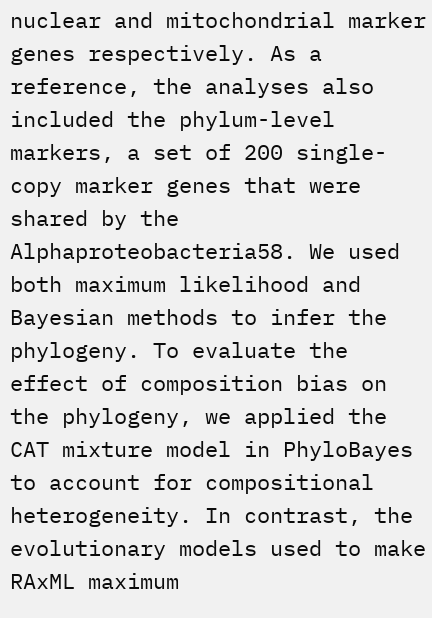nuclear and mitochondrial marker genes respectively. As a reference, the analyses also included the phylum-level markers, a set of 200 single-copy marker genes that were shared by the Alphaproteobacteria58. We used both maximum likelihood and Bayesian methods to infer the phylogeny. To evaluate the effect of composition bias on the phylogeny, we applied the CAT mixture model in PhyloBayes to account for compositional heterogeneity. In contrast, the evolutionary models used to make RAxML maximum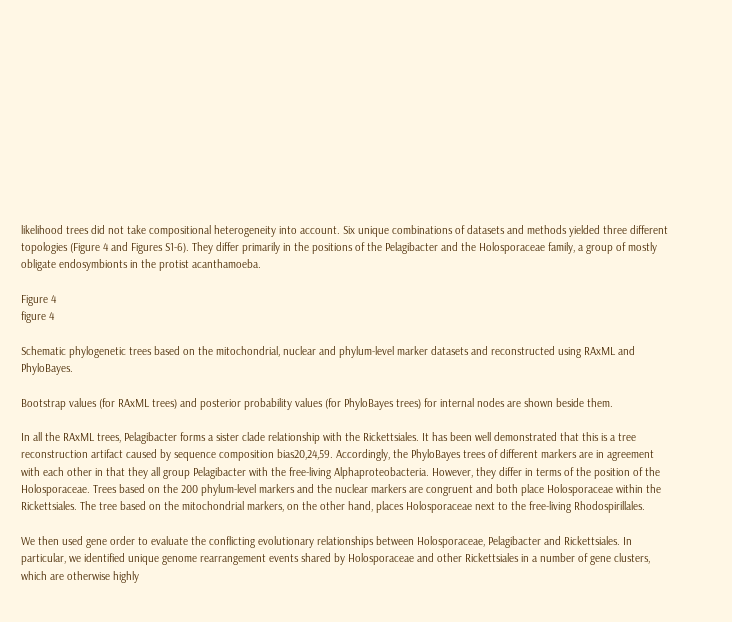likelihood trees did not take compositional heterogeneity into account. Six unique combinations of datasets and methods yielded three different topologies (Figure 4 and Figures S1-6). They differ primarily in the positions of the Pelagibacter and the Holosporaceae family, a group of mostly obligate endosymbionts in the protist acanthamoeba.

Figure 4
figure 4

Schematic phylogenetic trees based on the mitochondrial, nuclear and phylum-level marker datasets and reconstructed using RAxML and PhyloBayes.

Bootstrap values (for RAxML trees) and posterior probability values (for PhyloBayes trees) for internal nodes are shown beside them.

In all the RAxML trees, Pelagibacter forms a sister clade relationship with the Rickettsiales. It has been well demonstrated that this is a tree reconstruction artifact caused by sequence composition bias20,24,59. Accordingly, the PhyloBayes trees of different markers are in agreement with each other in that they all group Pelagibacter with the free-living Alphaproteobacteria. However, they differ in terms of the position of the Holosporaceae. Trees based on the 200 phylum-level markers and the nuclear markers are congruent and both place Holosporaceae within the Rickettsiales. The tree based on the mitochondrial markers, on the other hand, places Holosporaceae next to the free-living Rhodospirillales.

We then used gene order to evaluate the conflicting evolutionary relationships between Holosporaceae, Pelagibacter and Rickettsiales. In particular, we identified unique genome rearrangement events shared by Holosporaceae and other Rickettsiales in a number of gene clusters, which are otherwise highly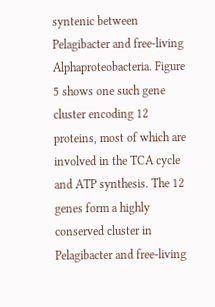syntenic between Pelagibacter and free-living Alphaproteobacteria. Figure 5 shows one such gene cluster encoding 12 proteins, most of which are involved in the TCA cycle and ATP synthesis. The 12 genes form a highly conserved cluster in Pelagibacter and free-living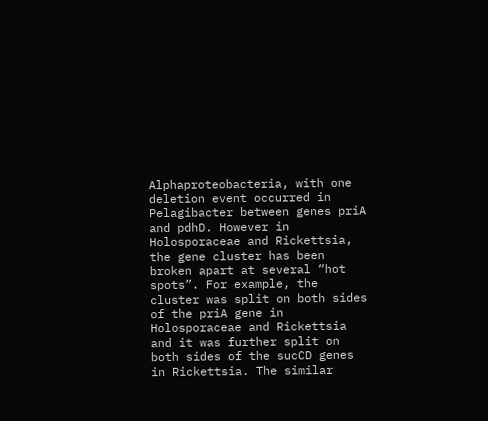Alphaproteobacteria, with one deletion event occurred in Pelagibacter between genes priA and pdhD. However in Holosporaceae and Rickettsia, the gene cluster has been broken apart at several “hot spots”. For example, the cluster was split on both sides of the priA gene in Holosporaceae and Rickettsia and it was further split on both sides of the sucCD genes in Rickettsia. The similar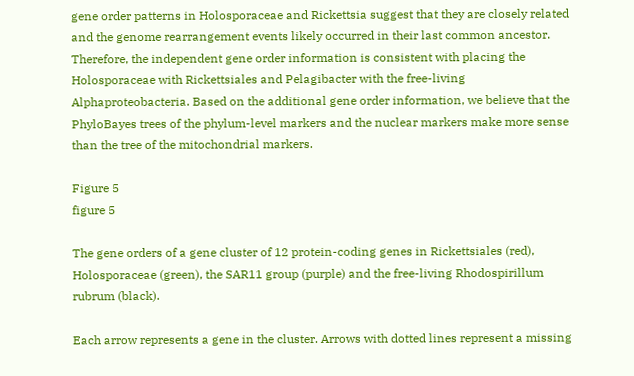gene order patterns in Holosporaceae and Rickettsia suggest that they are closely related and the genome rearrangement events likely occurred in their last common ancestor. Therefore, the independent gene order information is consistent with placing the Holosporaceae with Rickettsiales and Pelagibacter with the free-living Alphaproteobacteria. Based on the additional gene order information, we believe that the PhyloBayes trees of the phylum-level markers and the nuclear markers make more sense than the tree of the mitochondrial markers.

Figure 5
figure 5

The gene orders of a gene cluster of 12 protein-coding genes in Rickettsiales (red), Holosporaceae (green), the SAR11 group (purple) and the free-living Rhodospirillum rubrum (black).

Each arrow represents a gene in the cluster. Arrows with dotted lines represent a missing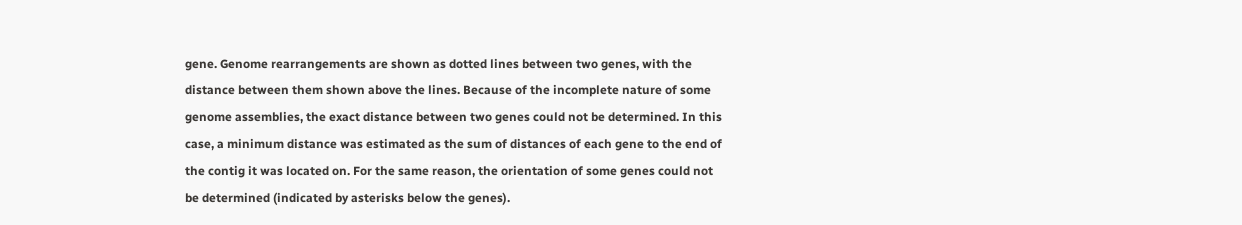gene. Genome rearrangements are shown as dotted lines between two genes, with the distance between them shown above the lines. Because of the incomplete nature of some genome assemblies, the exact distance between two genes could not be determined. In this case, a minimum distance was estimated as the sum of distances of each gene to the end of the contig it was located on. For the same reason, the orientation of some genes could not be determined (indicated by asterisks below the genes).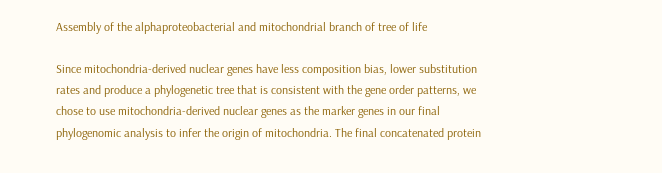Assembly of the alphaproteobacterial and mitochondrial branch of tree of life

Since mitochondria-derived nuclear genes have less composition bias, lower substitution rates and produce a phylogenetic tree that is consistent with the gene order patterns, we chose to use mitochondria-derived nuclear genes as the marker genes in our final phylogenomic analysis to infer the origin of mitochondria. The final concatenated protein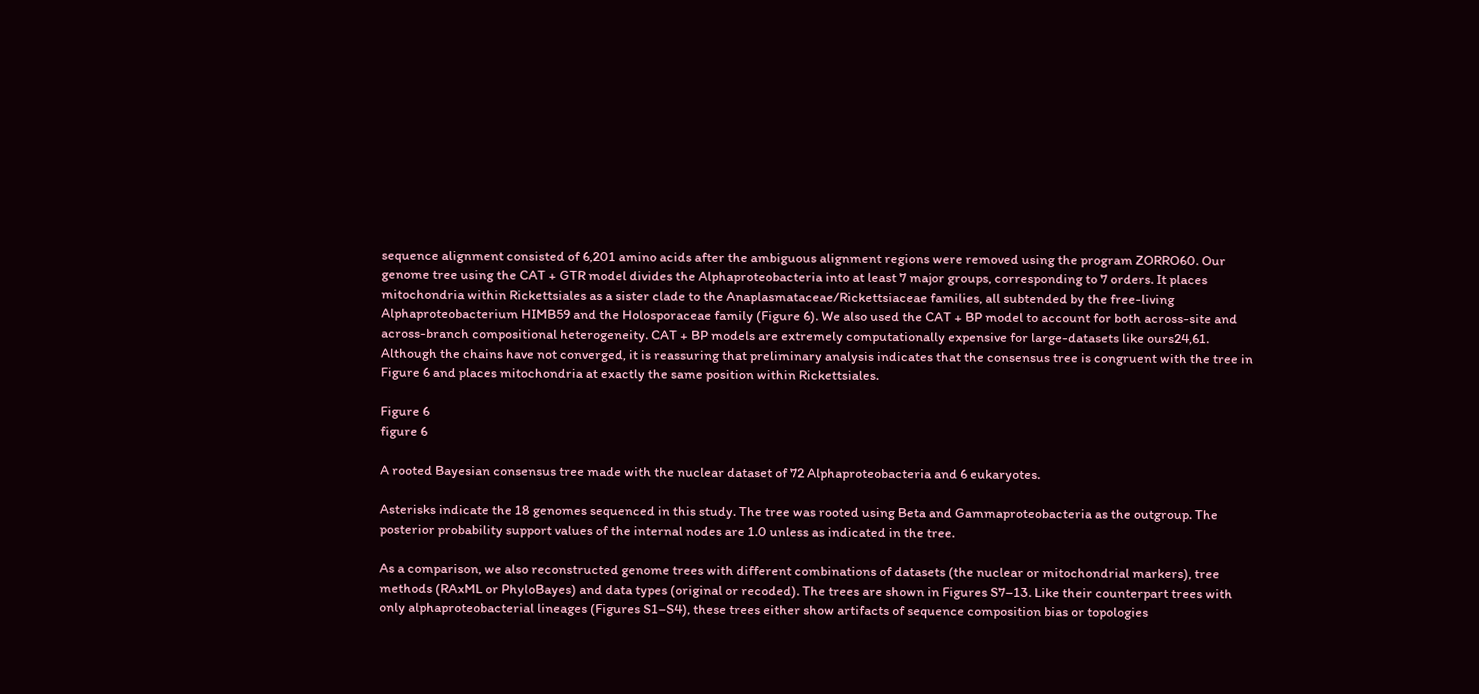sequence alignment consisted of 6,201 amino acids after the ambiguous alignment regions were removed using the program ZORRO60. Our genome tree using the CAT + GTR model divides the Alphaproteobacteria into at least 7 major groups, corresponding to 7 orders. It places mitochondria within Rickettsiales as a sister clade to the Anaplasmataceae/Rickettsiaceae families, all subtended by the free-living Alphaproteobacterium HIMB59 and the Holosporaceae family (Figure 6). We also used the CAT + BP model to account for both across-site and across-branch compositional heterogeneity. CAT + BP models are extremely computationally expensive for large-datasets like ours24,61. Although the chains have not converged, it is reassuring that preliminary analysis indicates that the consensus tree is congruent with the tree in Figure 6 and places mitochondria at exactly the same position within Rickettsiales.

Figure 6
figure 6

A rooted Bayesian consensus tree made with the nuclear dataset of 72 Alphaproteobacteria and 6 eukaryotes.

Asterisks indicate the 18 genomes sequenced in this study. The tree was rooted using Beta and Gammaproteobacteria as the outgroup. The posterior probability support values of the internal nodes are 1.0 unless as indicated in the tree.

As a comparison, we also reconstructed genome trees with different combinations of datasets (the nuclear or mitochondrial markers), tree methods (RAxML or PhyloBayes) and data types (original or recoded). The trees are shown in Figures S7–13. Like their counterpart trees with only alphaproteobacterial lineages (Figures S1–S4), these trees either show artifacts of sequence composition bias or topologies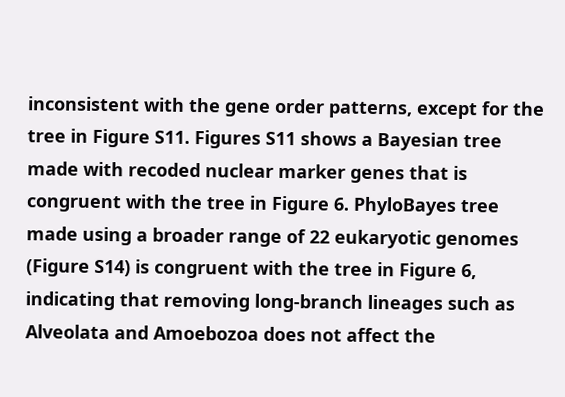inconsistent with the gene order patterns, except for the tree in Figure S11. Figures S11 shows a Bayesian tree made with recoded nuclear marker genes that is congruent with the tree in Figure 6. PhyloBayes tree made using a broader range of 22 eukaryotic genomes (Figure S14) is congruent with the tree in Figure 6, indicating that removing long-branch lineages such as Alveolata and Amoebozoa does not affect the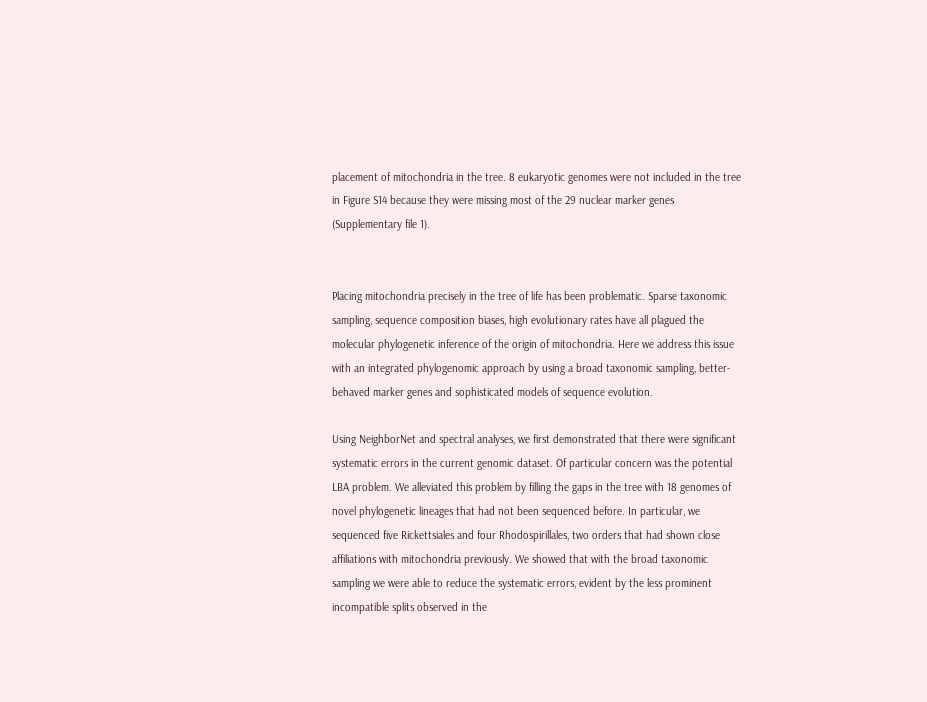placement of mitochondria in the tree. 8 eukaryotic genomes were not included in the tree in Figure S14 because they were missing most of the 29 nuclear marker genes (Supplementary file 1).


Placing mitochondria precisely in the tree of life has been problematic. Sparse taxonomic sampling, sequence composition biases, high evolutionary rates have all plagued the molecular phylogenetic inference of the origin of mitochondria. Here we address this issue with an integrated phylogenomic approach by using a broad taxonomic sampling, better-behaved marker genes and sophisticated models of sequence evolution.

Using NeighborNet and spectral analyses, we first demonstrated that there were significant systematic errors in the current genomic dataset. Of particular concern was the potential LBA problem. We alleviated this problem by filling the gaps in the tree with 18 genomes of novel phylogenetic lineages that had not been sequenced before. In particular, we sequenced five Rickettsiales and four Rhodospirillales, two orders that had shown close affiliations with mitochondria previously. We showed that with the broad taxonomic sampling we were able to reduce the systematic errors, evident by the less prominent incompatible splits observed in the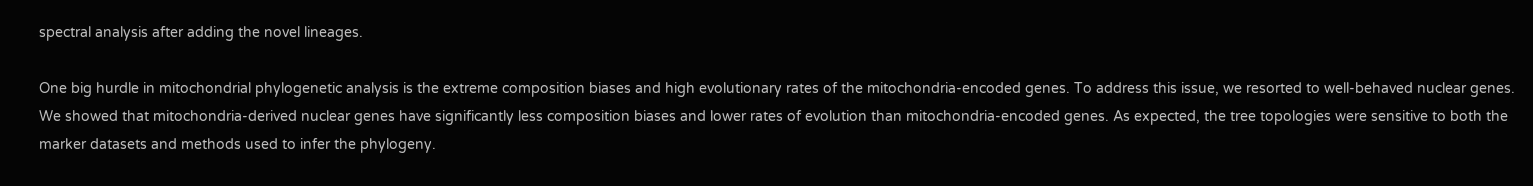spectral analysis after adding the novel lineages.

One big hurdle in mitochondrial phylogenetic analysis is the extreme composition biases and high evolutionary rates of the mitochondria-encoded genes. To address this issue, we resorted to well-behaved nuclear genes. We showed that mitochondria-derived nuclear genes have significantly less composition biases and lower rates of evolution than mitochondria-encoded genes. As expected, the tree topologies were sensitive to both the marker datasets and methods used to infer the phylogeny.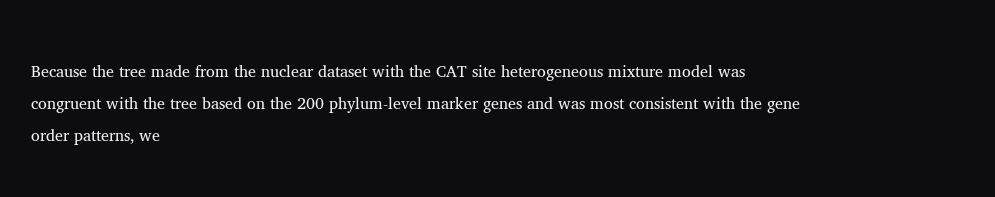Because the tree made from the nuclear dataset with the CAT site heterogeneous mixture model was congruent with the tree based on the 200 phylum-level marker genes and was most consistent with the gene order patterns, we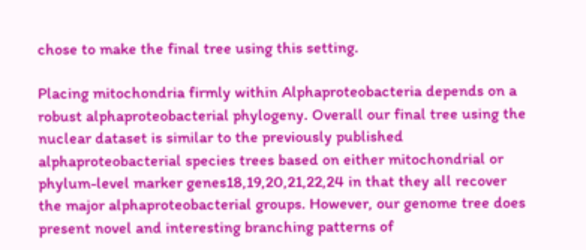chose to make the final tree using this setting.

Placing mitochondria firmly within Alphaproteobacteria depends on a robust alphaproteobacterial phylogeny. Overall our final tree using the nuclear dataset is similar to the previously published alphaproteobacterial species trees based on either mitochondrial or phylum-level marker genes18,19,20,21,22,24 in that they all recover the major alphaproteobacterial groups. However, our genome tree does present novel and interesting branching patterns of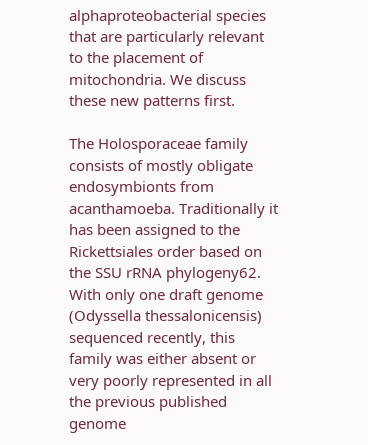alphaproteobacterial species that are particularly relevant to the placement of mitochondria. We discuss these new patterns first.

The Holosporaceae family consists of mostly obligate endosymbionts from acanthamoeba. Traditionally it has been assigned to the Rickettsiales order based on the SSU rRNA phylogeny62. With only one draft genome (Odyssella thessalonicensis) sequenced recently, this family was either absent or very poorly represented in all the previous published genome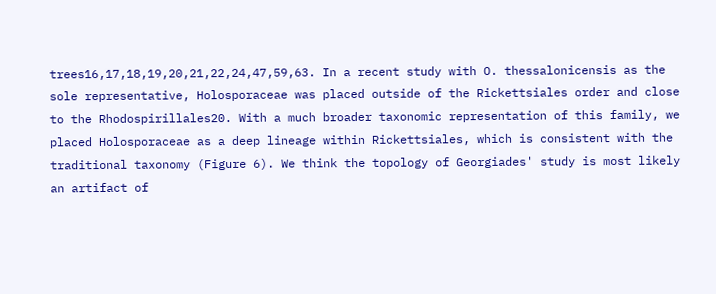trees16,17,18,19,20,21,22,24,47,59,63. In a recent study with O. thessalonicensis as the sole representative, Holosporaceae was placed outside of the Rickettsiales order and close to the Rhodospirillales20. With a much broader taxonomic representation of this family, we placed Holosporaceae as a deep lineage within Rickettsiales, which is consistent with the traditional taxonomy (Figure 6). We think the topology of Georgiades' study is most likely an artifact of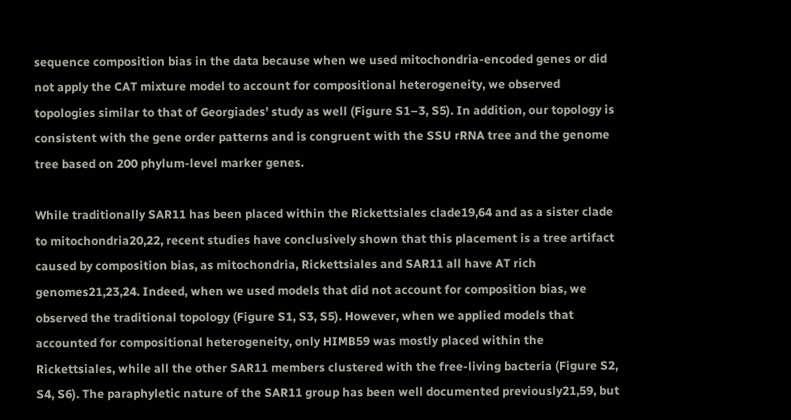sequence composition bias in the data because when we used mitochondria-encoded genes or did not apply the CAT mixture model to account for compositional heterogeneity, we observed topologies similar to that of Georgiades' study as well (Figure S1–3, S5). In addition, our topology is consistent with the gene order patterns and is congruent with the SSU rRNA tree and the genome tree based on 200 phylum-level marker genes.

While traditionally SAR11 has been placed within the Rickettsiales clade19,64 and as a sister clade to mitochondria20,22, recent studies have conclusively shown that this placement is a tree artifact caused by composition bias, as mitochondria, Rickettsiales and SAR11 all have AT rich genomes21,23,24. Indeed, when we used models that did not account for composition bias, we observed the traditional topology (Figure S1, S3, S5). However, when we applied models that accounted for compositional heterogeneity, only HIMB59 was mostly placed within the Rickettsiales, while all the other SAR11 members clustered with the free-living bacteria (Figure S2, S4, S6). The paraphyletic nature of the SAR11 group has been well documented previously21,59, but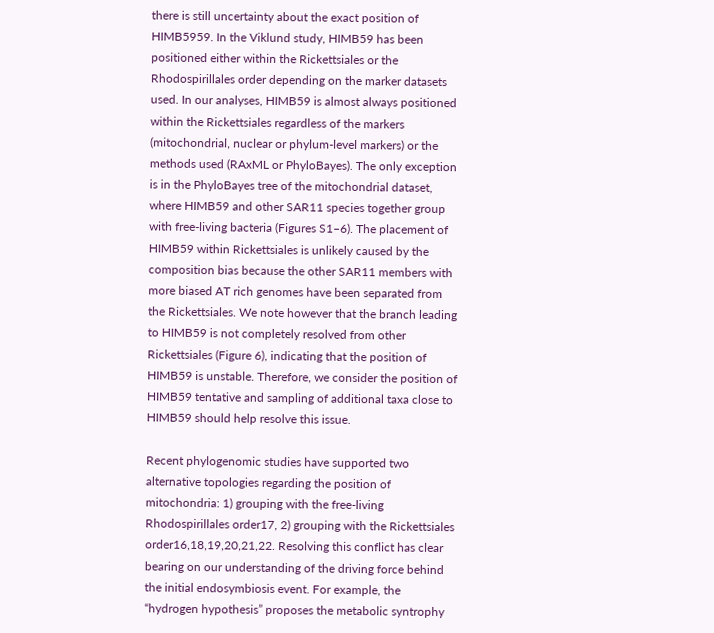there is still uncertainty about the exact position of HIMB5959. In the Viklund study, HIMB59 has been positioned either within the Rickettsiales or the Rhodospirillales order depending on the marker datasets used. In our analyses, HIMB59 is almost always positioned within the Rickettsiales regardless of the markers (mitochondrial, nuclear or phylum-level markers) or the methods used (RAxML or PhyloBayes). The only exception is in the PhyloBayes tree of the mitochondrial dataset, where HIMB59 and other SAR11 species together group with free-living bacteria (Figures S1–6). The placement of HIMB59 within Rickettsiales is unlikely caused by the composition bias because the other SAR11 members with more biased AT rich genomes have been separated from the Rickettsiales. We note however that the branch leading to HIMB59 is not completely resolved from other Rickettsiales (Figure 6), indicating that the position of HIMB59 is unstable. Therefore, we consider the position of HIMB59 tentative and sampling of additional taxa close to HIMB59 should help resolve this issue.

Recent phylogenomic studies have supported two alternative topologies regarding the position of mitochondria: 1) grouping with the free-living Rhodospirillales order17, 2) grouping with the Rickettsiales order16,18,19,20,21,22. Resolving this conflict has clear bearing on our understanding of the driving force behind the initial endosymbiosis event. For example, the “hydrogen hypothesis” proposes the metabolic syntrophy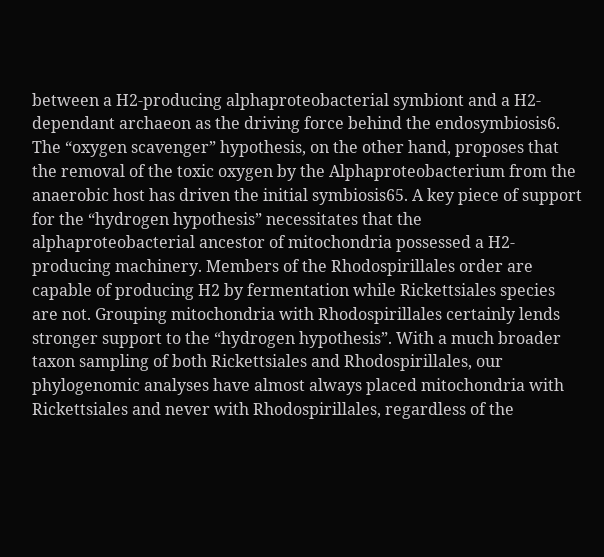between a H2-producing alphaproteobacterial symbiont and a H2-dependant archaeon as the driving force behind the endosymbiosis6. The “oxygen scavenger” hypothesis, on the other hand, proposes that the removal of the toxic oxygen by the Alphaproteobacterium from the anaerobic host has driven the initial symbiosis65. A key piece of support for the “hydrogen hypothesis” necessitates that the alphaproteobacterial ancestor of mitochondria possessed a H2-producing machinery. Members of the Rhodospirillales order are capable of producing H2 by fermentation while Rickettsiales species are not. Grouping mitochondria with Rhodospirillales certainly lends stronger support to the “hydrogen hypothesis”. With a much broader taxon sampling of both Rickettsiales and Rhodospirillales, our phylogenomic analyses have almost always placed mitochondria with Rickettsiales and never with Rhodospirillales, regardless of the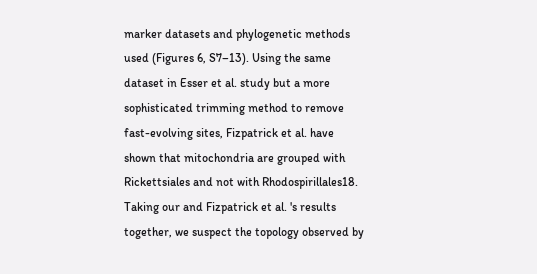marker datasets and phylogenetic methods used (Figures 6, S7–13). Using the same dataset in Esser et al. study but a more sophisticated trimming method to remove fast-evolving sites, Fizpatrick et al. have shown that mitochondria are grouped with Rickettsiales and not with Rhodospirillales18. Taking our and Fizpatrick et al. 's results together, we suspect the topology observed by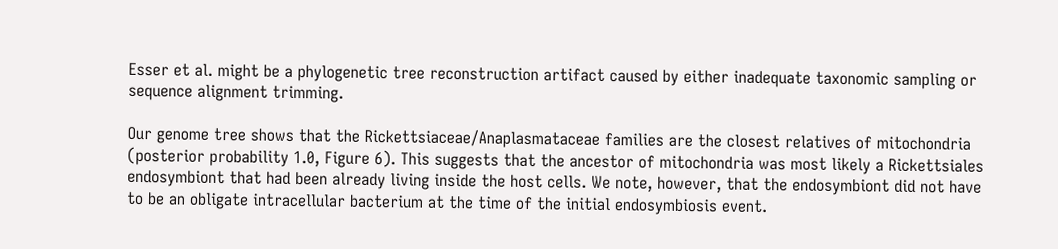Esser et al. might be a phylogenetic tree reconstruction artifact caused by either inadequate taxonomic sampling or sequence alignment trimming.

Our genome tree shows that the Rickettsiaceae/Anaplasmataceae families are the closest relatives of mitochondria (posterior probability 1.0, Figure 6). This suggests that the ancestor of mitochondria was most likely a Rickettsiales endosymbiont that had been already living inside the host cells. We note, however, that the endosymbiont did not have to be an obligate intracellular bacterium at the time of the initial endosymbiosis event.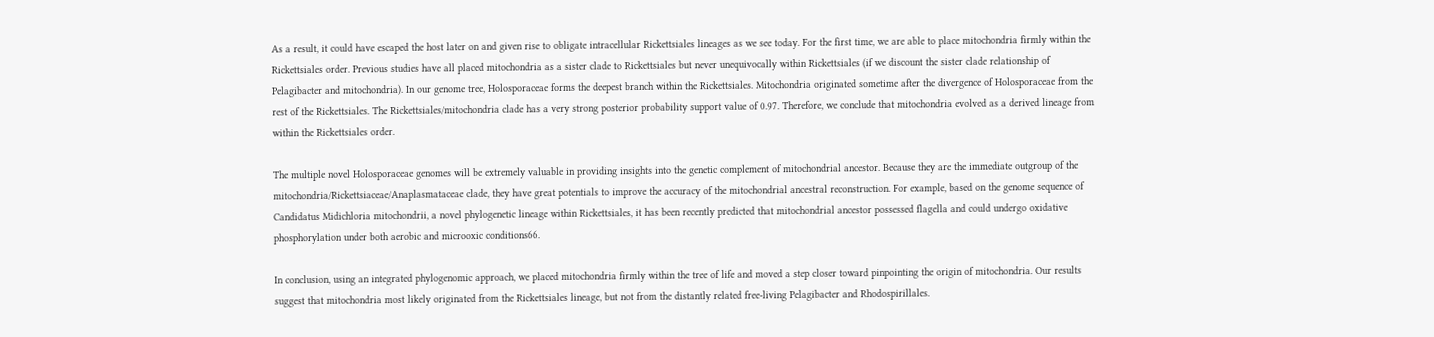As a result, it could have escaped the host later on and given rise to obligate intracellular Rickettsiales lineages as we see today. For the first time, we are able to place mitochondria firmly within the Rickettsiales order. Previous studies have all placed mitochondria as a sister clade to Rickettsiales but never unequivocally within Rickettsiales (if we discount the sister clade relationship of Pelagibacter and mitochondria). In our genome tree, Holosporaceae forms the deepest branch within the Rickettsiales. Mitochondria originated sometime after the divergence of Holosporaceae from the rest of the Rickettsiales. The Rickettsiales/mitochondria clade has a very strong posterior probability support value of 0.97. Therefore, we conclude that mitochondria evolved as a derived lineage from within the Rickettsiales order.

The multiple novel Holosporaceae genomes will be extremely valuable in providing insights into the genetic complement of mitochondrial ancestor. Because they are the immediate outgroup of the mitochondria/Rickettsiaceae/Anaplasmataceae clade, they have great potentials to improve the accuracy of the mitochondrial ancestral reconstruction. For example, based on the genome sequence of Candidatus Midichloria mitochondrii, a novel phylogenetic lineage within Rickettsiales, it has been recently predicted that mitochondrial ancestor possessed flagella and could undergo oxidative phosphorylation under both aerobic and microoxic conditions66.

In conclusion, using an integrated phylogenomic approach, we placed mitochondria firmly within the tree of life and moved a step closer toward pinpointing the origin of mitochondria. Our results suggest that mitochondria most likely originated from the Rickettsiales lineage, but not from the distantly related free-living Pelagibacter and Rhodospirillales.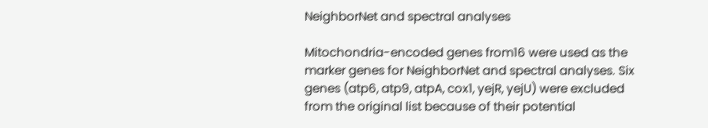NeighborNet and spectral analyses

Mitochondria-encoded genes from16 were used as the marker genes for NeighborNet and spectral analyses. Six genes (atp6, atp9, atpA, cox1, yejR, yejU) were excluded from the original list because of their potential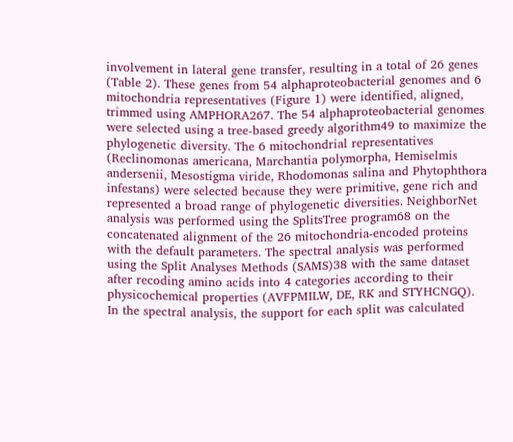involvement in lateral gene transfer, resulting in a total of 26 genes (Table 2). These genes from 54 alphaproteobacterial genomes and 6 mitochondria representatives (Figure 1) were identified, aligned, trimmed using AMPHORA267. The 54 alphaproteobacterial genomes were selected using a tree-based greedy algorithm49 to maximize the phylogenetic diversity. The 6 mitochondrial representatives (Reclinomonas americana, Marchantia polymorpha, Hemiselmis andersenii, Mesostigma viride, Rhodomonas salina and Phytophthora infestans) were selected because they were primitive, gene rich and represented a broad range of phylogenetic diversities. NeighborNet analysis was performed using the SplitsTree program68 on the concatenated alignment of the 26 mitochondria-encoded proteins with the default parameters. The spectral analysis was performed using the Split Analyses Methods (SAMS)38 with the same dataset after recoding amino acids into 4 categories according to their physicochemical properties (AVFPMILW, DE, RK and STYHCNGQ). In the spectral analysis, the support for each split was calculated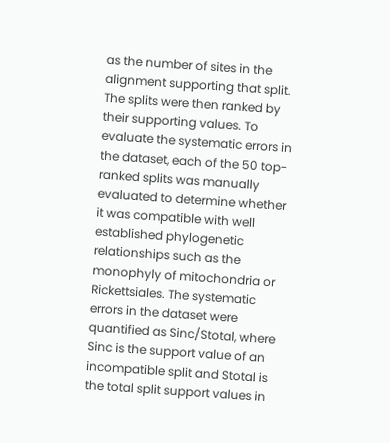as the number of sites in the alignment supporting that split. The splits were then ranked by their supporting values. To evaluate the systematic errors in the dataset, each of the 50 top-ranked splits was manually evaluated to determine whether it was compatible with well established phylogenetic relationships such as the monophyly of mitochondria or Rickettsiales. The systematic errors in the dataset were quantified as Sinc/Stotal, where Sinc is the support value of an incompatible split and Stotal is the total split support values in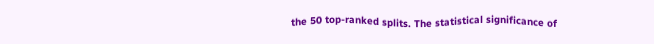the 50 top-ranked splits. The statistical significance of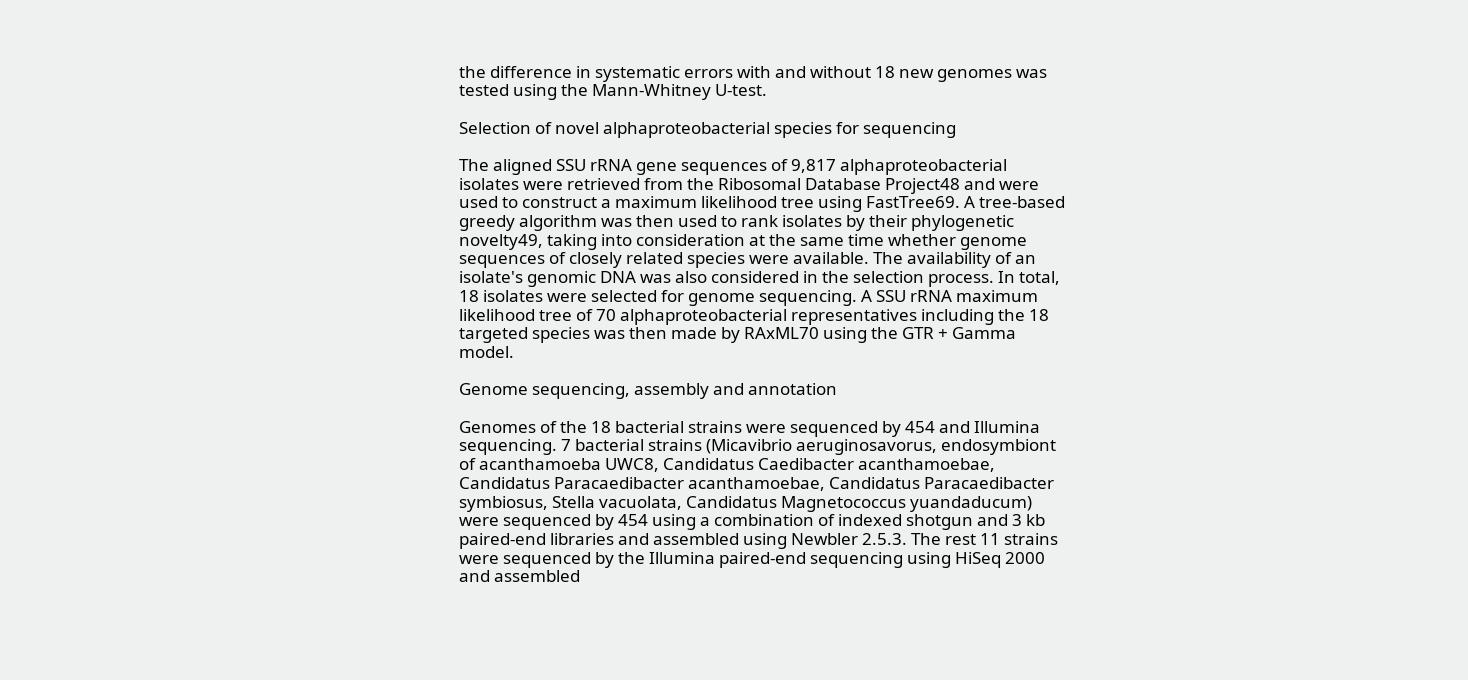the difference in systematic errors with and without 18 new genomes was tested using the Mann-Whitney U-test.

Selection of novel alphaproteobacterial species for sequencing

The aligned SSU rRNA gene sequences of 9,817 alphaproteobacterial isolates were retrieved from the Ribosomal Database Project48 and were used to construct a maximum likelihood tree using FastTree69. A tree-based greedy algorithm was then used to rank isolates by their phylogenetic novelty49, taking into consideration at the same time whether genome sequences of closely related species were available. The availability of an isolate's genomic DNA was also considered in the selection process. In total, 18 isolates were selected for genome sequencing. A SSU rRNA maximum likelihood tree of 70 alphaproteobacterial representatives including the 18 targeted species was then made by RAxML70 using the GTR + Gamma model.

Genome sequencing, assembly and annotation

Genomes of the 18 bacterial strains were sequenced by 454 and Illumina sequencing. 7 bacterial strains (Micavibrio aeruginosavorus, endosymbiont of acanthamoeba UWC8, Candidatus Caedibacter acanthamoebae, Candidatus Paracaedibacter acanthamoebae, Candidatus Paracaedibacter symbiosus, Stella vacuolata, Candidatus Magnetococcus yuandaducum) were sequenced by 454 using a combination of indexed shotgun and 3 kb paired-end libraries and assembled using Newbler 2.5.3. The rest 11 strains were sequenced by the Illumina paired-end sequencing using HiSeq 2000 and assembled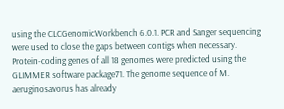using the CLCGenomicWorkbench 6.0.1. PCR and Sanger sequencing were used to close the gaps between contigs when necessary. Protein-coding genes of all 18 genomes were predicted using the GLIMMER software package71. The genome sequence of M. aeruginosavorus has already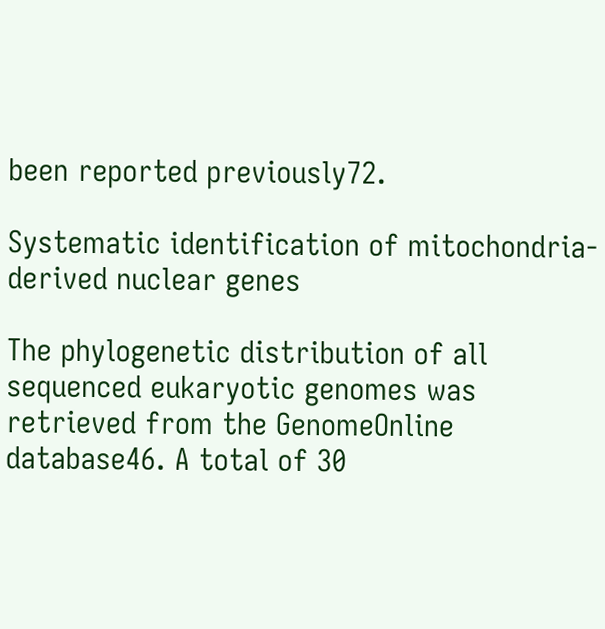been reported previously72.

Systematic identification of mitochondria-derived nuclear genes

The phylogenetic distribution of all sequenced eukaryotic genomes was retrieved from the GenomeOnline database46. A total of 30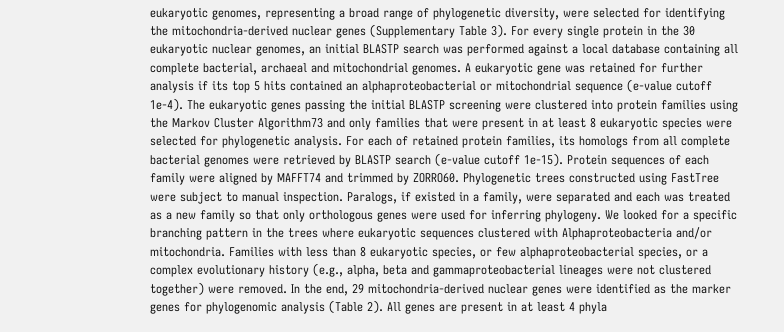eukaryotic genomes, representing a broad range of phylogenetic diversity, were selected for identifying the mitochondria-derived nuclear genes (Supplementary Table 3). For every single protein in the 30 eukaryotic nuclear genomes, an initial BLASTP search was performed against a local database containing all complete bacterial, archaeal and mitochondrial genomes. A eukaryotic gene was retained for further analysis if its top 5 hits contained an alphaproteobacterial or mitochondrial sequence (e-value cutoff 1e-4). The eukaryotic genes passing the initial BLASTP screening were clustered into protein families using the Markov Cluster Algorithm73 and only families that were present in at least 8 eukaryotic species were selected for phylogenetic analysis. For each of retained protein families, its homologs from all complete bacterial genomes were retrieved by BLASTP search (e-value cutoff 1e-15). Protein sequences of each family were aligned by MAFFT74 and trimmed by ZORRO60. Phylogenetic trees constructed using FastTree were subject to manual inspection. Paralogs, if existed in a family, were separated and each was treated as a new family so that only orthologous genes were used for inferring phylogeny. We looked for a specific branching pattern in the trees where eukaryotic sequences clustered with Alphaproteobacteria and/or mitochondria. Families with less than 8 eukaryotic species, or few alphaproteobacterial species, or a complex evolutionary history (e.g., alpha, beta and gammaproteobacterial lineages were not clustered together) were removed. In the end, 29 mitochondria-derived nuclear genes were identified as the marker genes for phylogenomic analysis (Table 2). All genes are present in at least 4 phyla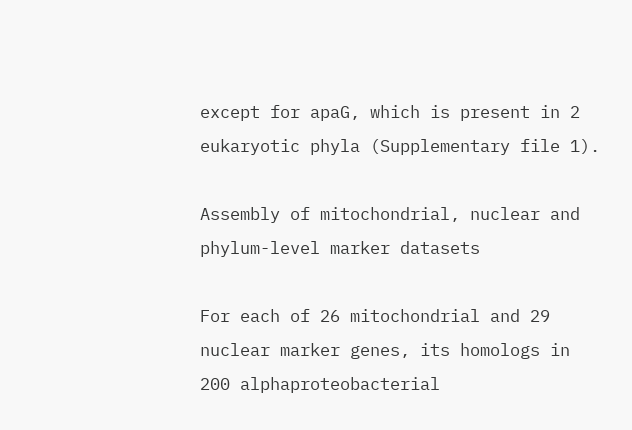except for apaG, which is present in 2 eukaryotic phyla (Supplementary file 1).

Assembly of mitochondrial, nuclear and phylum-level marker datasets

For each of 26 mitochondrial and 29 nuclear marker genes, its homologs in 200 alphaproteobacterial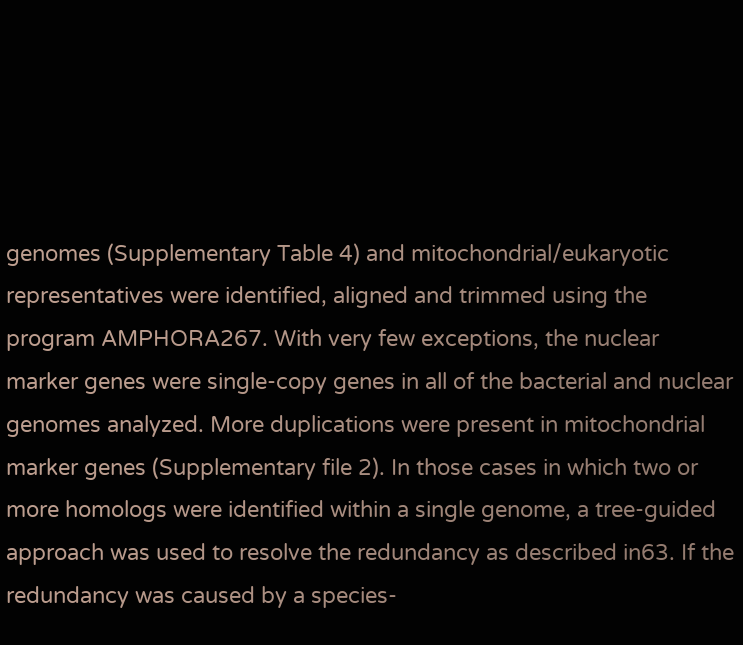genomes (Supplementary Table 4) and mitochondrial/eukaryotic representatives were identified, aligned and trimmed using the program AMPHORA267. With very few exceptions, the nuclear marker genes were single-copy genes in all of the bacterial and nuclear genomes analyzed. More duplications were present in mitochondrial marker genes (Supplementary file 2). In those cases in which two or more homologs were identified within a single genome, a tree-guided approach was used to resolve the redundancy as described in63. If the redundancy was caused by a species-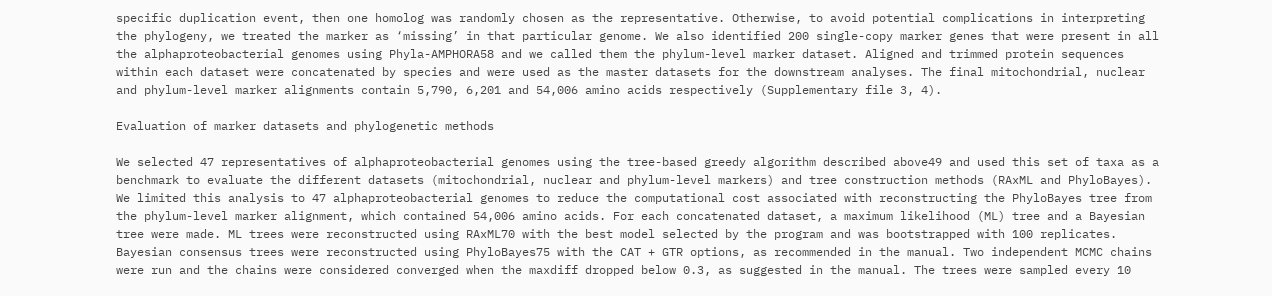specific duplication event, then one homolog was randomly chosen as the representative. Otherwise, to avoid potential complications in interpreting the phylogeny, we treated the marker as ‘missing’ in that particular genome. We also identified 200 single-copy marker genes that were present in all the alphaproteobacterial genomes using Phyla-AMPHORA58 and we called them the phylum-level marker dataset. Aligned and trimmed protein sequences within each dataset were concatenated by species and were used as the master datasets for the downstream analyses. The final mitochondrial, nuclear and phylum-level marker alignments contain 5,790, 6,201 and 54,006 amino acids respectively (Supplementary file 3, 4).

Evaluation of marker datasets and phylogenetic methods

We selected 47 representatives of alphaproteobacterial genomes using the tree-based greedy algorithm described above49 and used this set of taxa as a benchmark to evaluate the different datasets (mitochondrial, nuclear and phylum-level markers) and tree construction methods (RAxML and PhyloBayes). We limited this analysis to 47 alphaproteobacterial genomes to reduce the computational cost associated with reconstructing the PhyloBayes tree from the phylum-level marker alignment, which contained 54,006 amino acids. For each concatenated dataset, a maximum likelihood (ML) tree and a Bayesian tree were made. ML trees were reconstructed using RAxML70 with the best model selected by the program and was bootstrapped with 100 replicates. Bayesian consensus trees were reconstructed using PhyloBayes75 with the CAT + GTR options, as recommended in the manual. Two independent MCMC chains were run and the chains were considered converged when the maxdiff dropped below 0.3, as suggested in the manual. The trees were sampled every 10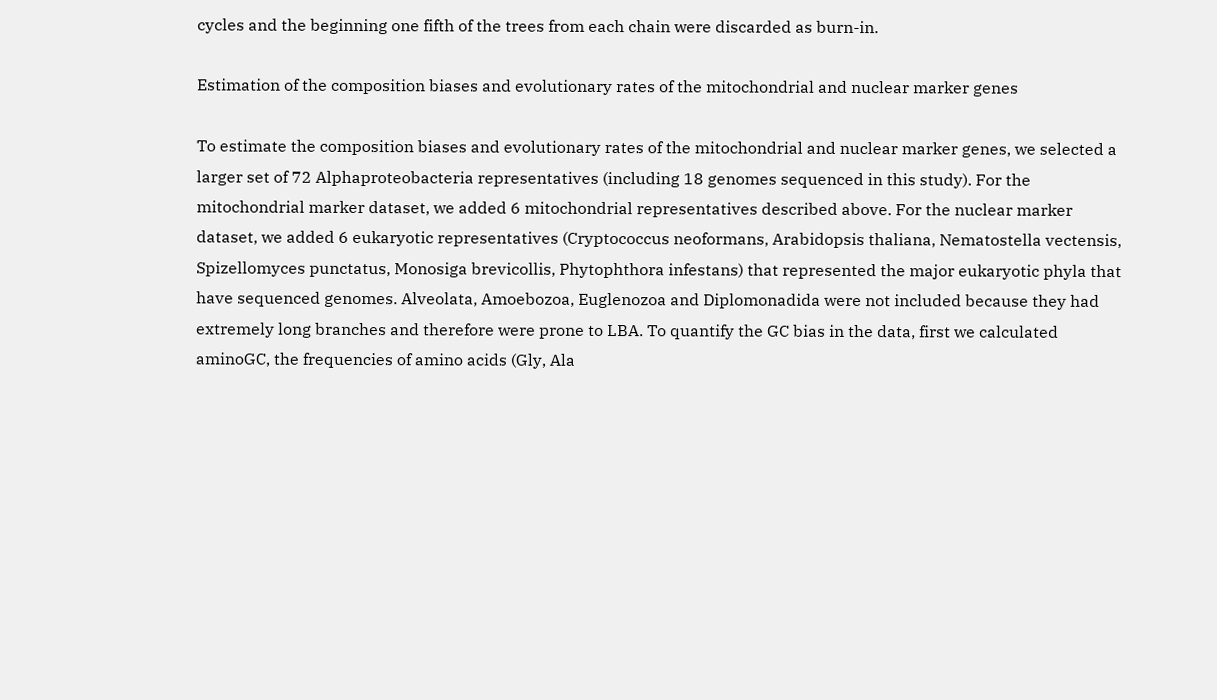cycles and the beginning one fifth of the trees from each chain were discarded as burn-in.

Estimation of the composition biases and evolutionary rates of the mitochondrial and nuclear marker genes

To estimate the composition biases and evolutionary rates of the mitochondrial and nuclear marker genes, we selected a larger set of 72 Alphaproteobacteria representatives (including 18 genomes sequenced in this study). For the mitochondrial marker dataset, we added 6 mitochondrial representatives described above. For the nuclear marker dataset, we added 6 eukaryotic representatives (Cryptococcus neoformans, Arabidopsis thaliana, Nematostella vectensis, Spizellomyces punctatus, Monosiga brevicollis, Phytophthora infestans) that represented the major eukaryotic phyla that have sequenced genomes. Alveolata, Amoebozoa, Euglenozoa and Diplomonadida were not included because they had extremely long branches and therefore were prone to LBA. To quantify the GC bias in the data, first we calculated aminoGC, the frequencies of amino acids (Gly, Ala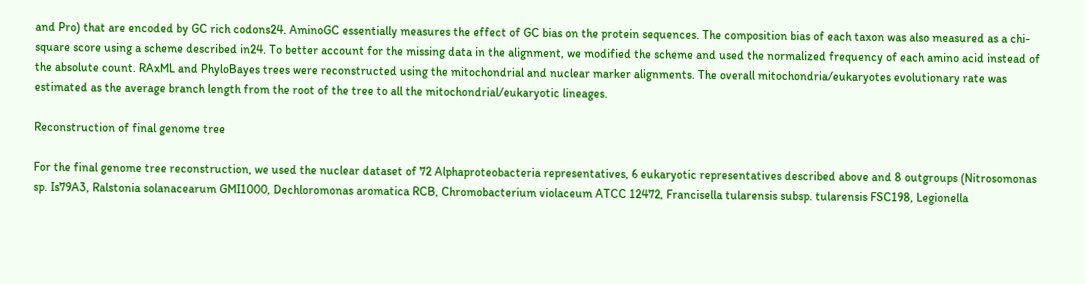and Pro) that are encoded by GC rich codons24. AminoGC essentially measures the effect of GC bias on the protein sequences. The composition bias of each taxon was also measured as a chi-square score using a scheme described in24. To better account for the missing data in the alignment, we modified the scheme and used the normalized frequency of each amino acid instead of the absolute count. RAxML and PhyloBayes trees were reconstructed using the mitochondrial and nuclear marker alignments. The overall mitochondria/eukaryotes evolutionary rate was estimated as the average branch length from the root of the tree to all the mitochondrial/eukaryotic lineages.

Reconstruction of final genome tree

For the final genome tree reconstruction, we used the nuclear dataset of 72 Alphaproteobacteria representatives, 6 eukaryotic representatives described above and 8 outgroups (Nitrosomonas sp. Is79A3, Ralstonia solanacearum GMI1000, Dechloromonas aromatica RCB, Chromobacterium violaceum ATCC 12472, Francisella tularensis subsp. tularensis FSC198, Legionella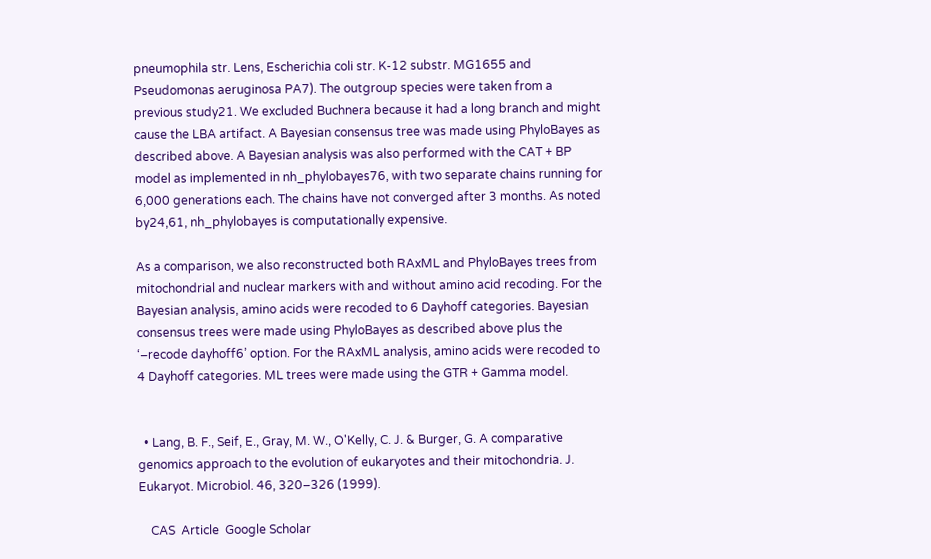pneumophila str. Lens, Escherichia coli str. K-12 substr. MG1655 and Pseudomonas aeruginosa PA7). The outgroup species were taken from a previous study21. We excluded Buchnera because it had a long branch and might cause the LBA artifact. A Bayesian consensus tree was made using PhyloBayes as described above. A Bayesian analysis was also performed with the CAT + BP model as implemented in nh_phylobayes76, with two separate chains running for 6,000 generations each. The chains have not converged after 3 months. As noted by24,61, nh_phylobayes is computationally expensive.

As a comparison, we also reconstructed both RAxML and PhyloBayes trees from mitochondrial and nuclear markers with and without amino acid recoding. For the Bayesian analysis, amino acids were recoded to 6 Dayhoff categories. Bayesian consensus trees were made using PhyloBayes as described above plus the ‘–recode dayhoff6’ option. For the RAxML analysis, amino acids were recoded to 4 Dayhoff categories. ML trees were made using the GTR + Gamma model.


  • Lang, B. F., Seif, E., Gray, M. W., O'Kelly, C. J. & Burger, G. A comparative genomics approach to the evolution of eukaryotes and their mitochondria. J. Eukaryot. Microbiol. 46, 320–326 (1999).

    CAS  Article  Google Scholar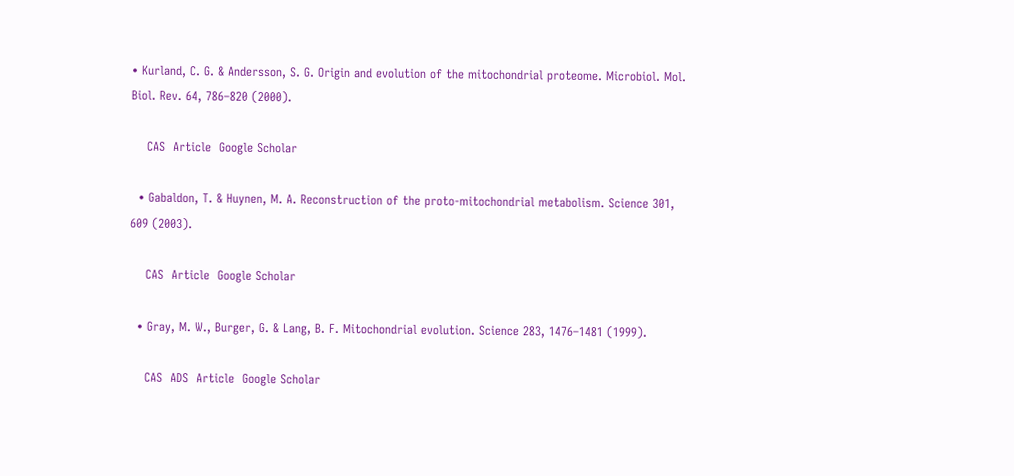• Kurland, C. G. & Andersson, S. G. Origin and evolution of the mitochondrial proteome. Microbiol. Mol. Biol. Rev. 64, 786–820 (2000).

    CAS  Article  Google Scholar

  • Gabaldon, T. & Huynen, M. A. Reconstruction of the proto-mitochondrial metabolism. Science 301, 609 (2003).

    CAS  Article  Google Scholar

  • Gray, M. W., Burger, G. & Lang, B. F. Mitochondrial evolution. Science 283, 1476–1481 (1999).

    CAS  ADS  Article  Google Scholar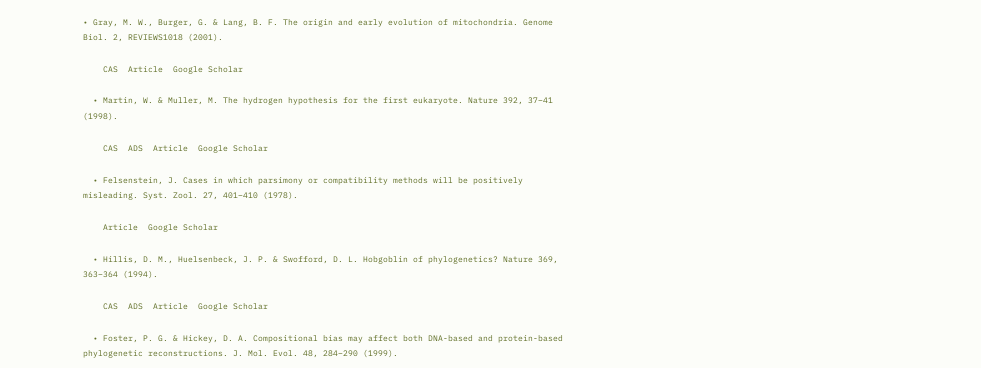• Gray, M. W., Burger, G. & Lang, B. F. The origin and early evolution of mitochondria. Genome Biol. 2, REVIEWS1018 (2001).

    CAS  Article  Google Scholar

  • Martin, W. & Muller, M. The hydrogen hypothesis for the first eukaryote. Nature 392, 37–41 (1998).

    CAS  ADS  Article  Google Scholar

  • Felsenstein, J. Cases in which parsimony or compatibility methods will be positively misleading. Syst. Zool. 27, 401–410 (1978).

    Article  Google Scholar

  • Hillis, D. M., Huelsenbeck, J. P. & Swofford, D. L. Hobgoblin of phylogenetics? Nature 369, 363–364 (1994).

    CAS  ADS  Article  Google Scholar

  • Foster, P. G. & Hickey, D. A. Compositional bias may affect both DNA-based and protein-based phylogenetic reconstructions. J. Mol. Evol. 48, 284–290 (1999).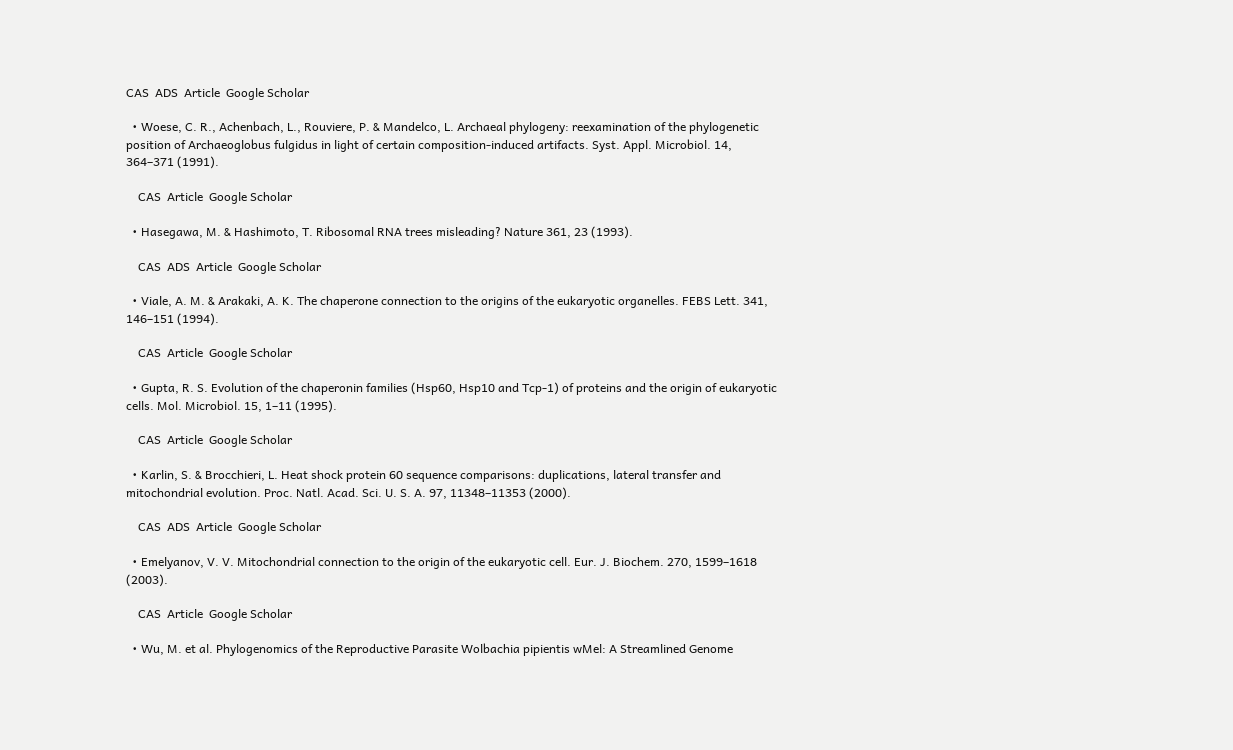CAS  ADS  Article  Google Scholar

  • Woese, C. R., Achenbach, L., Rouviere, P. & Mandelco, L. Archaeal phylogeny: reexamination of the phylogenetic position of Archaeoglobus fulgidus in light of certain composition-induced artifacts. Syst. Appl. Microbiol. 14, 364–371 (1991).

    CAS  Article  Google Scholar

  • Hasegawa, M. & Hashimoto, T. Ribosomal RNA trees misleading? Nature 361, 23 (1993).

    CAS  ADS  Article  Google Scholar

  • Viale, A. M. & Arakaki, A. K. The chaperone connection to the origins of the eukaryotic organelles. FEBS Lett. 341, 146–151 (1994).

    CAS  Article  Google Scholar

  • Gupta, R. S. Evolution of the chaperonin families (Hsp60, Hsp10 and Tcp-1) of proteins and the origin of eukaryotic cells. Mol. Microbiol. 15, 1–11 (1995).

    CAS  Article  Google Scholar

  • Karlin, S. & Brocchieri, L. Heat shock protein 60 sequence comparisons: duplications, lateral transfer and mitochondrial evolution. Proc. Natl. Acad. Sci. U. S. A. 97, 11348–11353 (2000).

    CAS  ADS  Article  Google Scholar

  • Emelyanov, V. V. Mitochondrial connection to the origin of the eukaryotic cell. Eur. J. Biochem. 270, 1599–1618 (2003).

    CAS  Article  Google Scholar

  • Wu, M. et al. Phylogenomics of the Reproductive Parasite Wolbachia pipientis wMel: A Streamlined Genome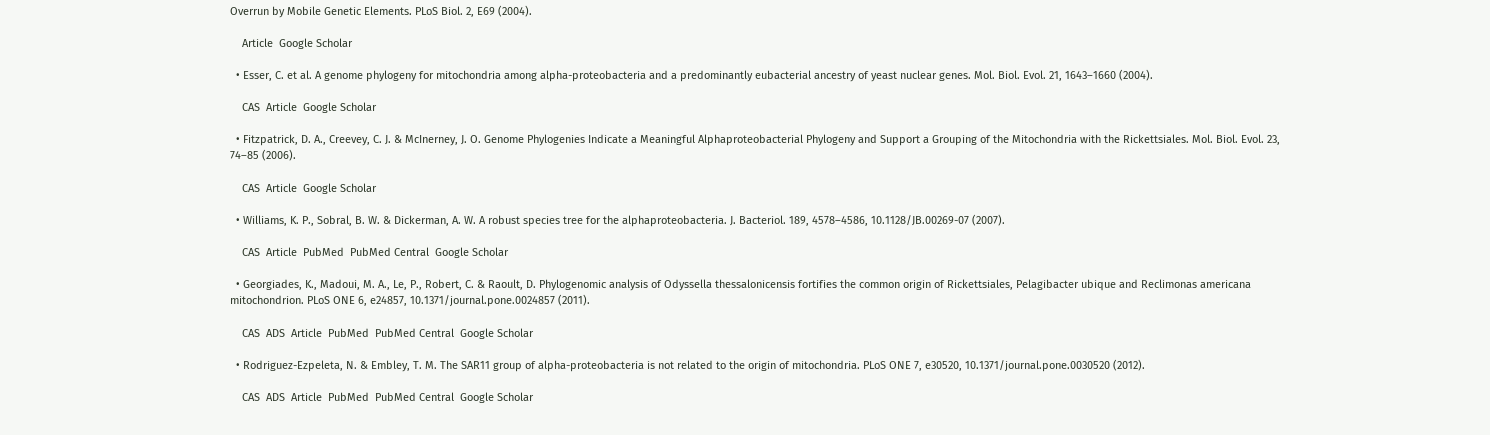Overrun by Mobile Genetic Elements. PLoS Biol. 2, E69 (2004).

    Article  Google Scholar

  • Esser, C. et al. A genome phylogeny for mitochondria among alpha-proteobacteria and a predominantly eubacterial ancestry of yeast nuclear genes. Mol. Biol. Evol. 21, 1643–1660 (2004).

    CAS  Article  Google Scholar

  • Fitzpatrick, D. A., Creevey, C. J. & McInerney, J. O. Genome Phylogenies Indicate a Meaningful Alphaproteobacterial Phylogeny and Support a Grouping of the Mitochondria with the Rickettsiales. Mol. Biol. Evol. 23, 74–85 (2006).

    CAS  Article  Google Scholar

  • Williams, K. P., Sobral, B. W. & Dickerman, A. W. A robust species tree for the alphaproteobacteria. J. Bacteriol. 189, 4578–4586, 10.1128/JB.00269-07 (2007).

    CAS  Article  PubMed  PubMed Central  Google Scholar

  • Georgiades, K., Madoui, M. A., Le, P., Robert, C. & Raoult, D. Phylogenomic analysis of Odyssella thessalonicensis fortifies the common origin of Rickettsiales, Pelagibacter ubique and Reclimonas americana mitochondrion. PLoS ONE 6, e24857, 10.1371/journal.pone.0024857 (2011).

    CAS  ADS  Article  PubMed  PubMed Central  Google Scholar

  • Rodriguez-Ezpeleta, N. & Embley, T. M. The SAR11 group of alpha-proteobacteria is not related to the origin of mitochondria. PLoS ONE 7, e30520, 10.1371/journal.pone.0030520 (2012).

    CAS  ADS  Article  PubMed  PubMed Central  Google Scholar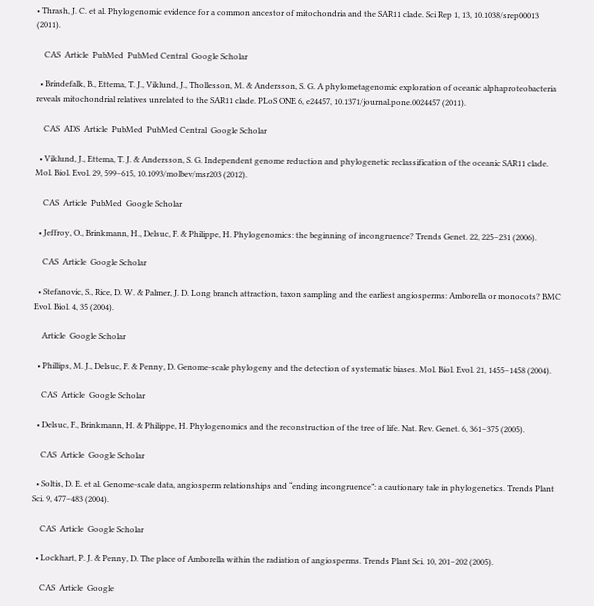• Thrash, J. C. et al. Phylogenomic evidence for a common ancestor of mitochondria and the SAR11 clade. Sci Rep 1, 13, 10.1038/srep00013 (2011).

    CAS  Article  PubMed  PubMed Central  Google Scholar

  • Brindefalk, B., Ettema, T. J., Viklund, J., Thollesson, M. & Andersson, S. G. A phylometagenomic exploration of oceanic alphaproteobacteria reveals mitochondrial relatives unrelated to the SAR11 clade. PLoS ONE 6, e24457, 10.1371/journal.pone.0024457 (2011).

    CAS  ADS  Article  PubMed  PubMed Central  Google Scholar

  • Viklund, J., Ettema, T. J. & Andersson, S. G. Independent genome reduction and phylogenetic reclassification of the oceanic SAR11 clade. Mol. Biol. Evol. 29, 599–615, 10.1093/molbev/msr203 (2012).

    CAS  Article  PubMed  Google Scholar

  • Jeffroy, O., Brinkmann, H., Delsuc, F. & Philippe, H. Phylogenomics: the beginning of incongruence? Trends Genet. 22, 225–231 (2006).

    CAS  Article  Google Scholar

  • Stefanovic, S., Rice, D. W. & Palmer, J. D. Long branch attraction, taxon sampling and the earliest angiosperms: Amborella or monocots? BMC Evol. Biol. 4, 35 (2004).

    Article  Google Scholar

  • Phillips, M. J., Delsuc, F. & Penny, D. Genome-scale phylogeny and the detection of systematic biases. Mol. Biol. Evol. 21, 1455–1458 (2004).

    CAS  Article  Google Scholar

  • Delsuc, F., Brinkmann, H. & Philippe, H. Phylogenomics and the reconstruction of the tree of life. Nat. Rev. Genet. 6, 361–375 (2005).

    CAS  Article  Google Scholar

  • Soltis, D. E. et al. Genome-scale data, angiosperm relationships and “ending incongruence”: a cautionary tale in phylogenetics. Trends Plant Sci. 9, 477–483 (2004).

    CAS  Article  Google Scholar

  • Lockhart, P. J. & Penny, D. The place of Amborella within the radiation of angiosperms. Trends Plant Sci. 10, 201–202 (2005).

    CAS  Article  Google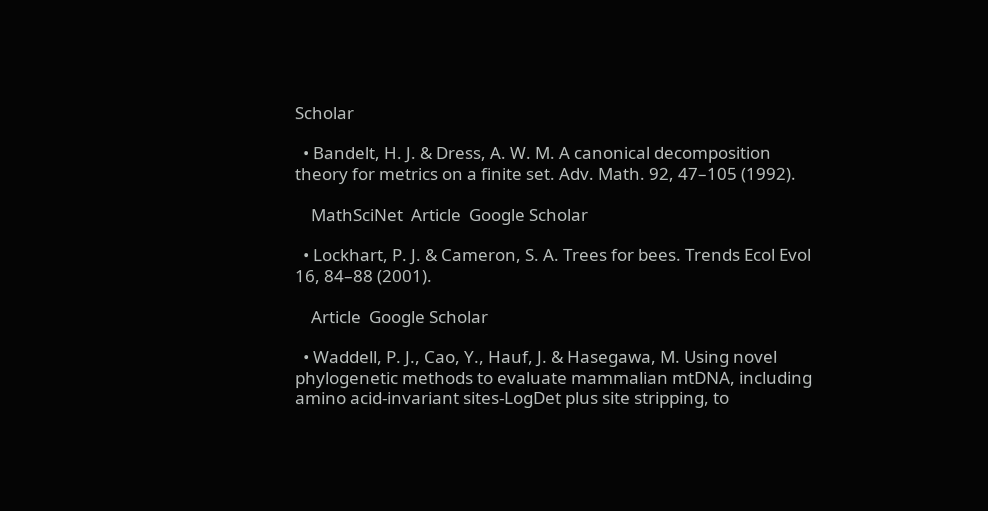Scholar

  • Bandelt, H. J. & Dress, A. W. M. A canonical decomposition theory for metrics on a finite set. Adv. Math. 92, 47–105 (1992).

    MathSciNet  Article  Google Scholar

  • Lockhart, P. J. & Cameron, S. A. Trees for bees. Trends Ecol Evol 16, 84–88 (2001).

    Article  Google Scholar

  • Waddell, P. J., Cao, Y., Hauf, J. & Hasegawa, M. Using novel phylogenetic methods to evaluate mammalian mtDNA, including amino acid-invariant sites-LogDet plus site stripping, to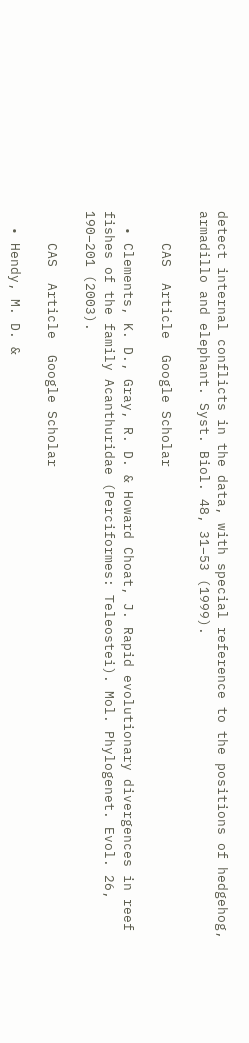detect internal conflicts in the data, with special reference to the positions of hedgehog, armadillo and elephant. Syst. Biol. 48, 31–53 (1999).

    CAS  Article  Google Scholar

  • Clements, K. D., Gray, R. D. & Howard Choat, J. Rapid evolutionary divergences in reef fishes of the family Acanthuridae (Perciformes: Teleostei). Mol. Phylogenet. Evol. 26, 190–201 (2003).

    CAS  Article  Google Scholar

  • Hendy, M. D. &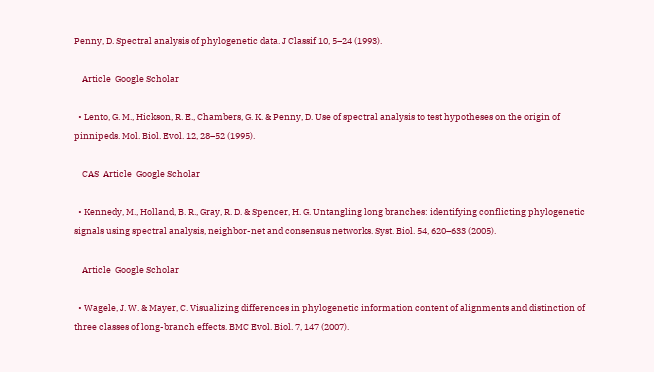Penny, D. Spectral analysis of phylogenetic data. J Classif 10, 5–24 (1993).

    Article  Google Scholar

  • Lento, G. M., Hickson, R. E., Chambers, G. K. & Penny, D. Use of spectral analysis to test hypotheses on the origin of pinnipeds. Mol. Biol. Evol. 12, 28–52 (1995).

    CAS  Article  Google Scholar

  • Kennedy, M., Holland, B. R., Gray, R. D. & Spencer, H. G. Untangling long branches: identifying conflicting phylogenetic signals using spectral analysis, neighbor-net and consensus networks. Syst. Biol. 54, 620–633 (2005).

    Article  Google Scholar

  • Wagele, J. W. & Mayer, C. Visualizing differences in phylogenetic information content of alignments and distinction of three classes of long-branch effects. BMC Evol. Biol. 7, 147 (2007).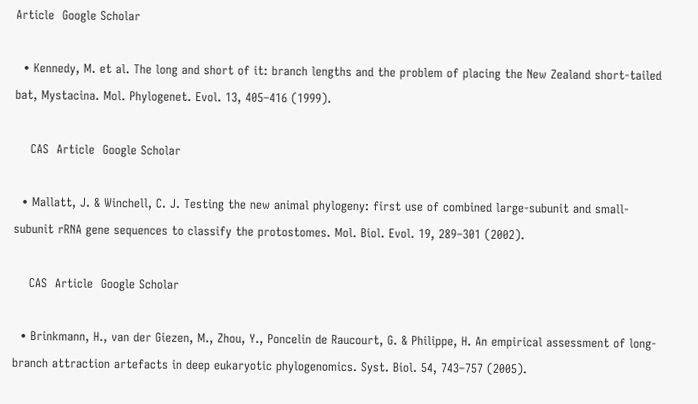Article  Google Scholar

  • Kennedy, M. et al. The long and short of it: branch lengths and the problem of placing the New Zealand short-tailed bat, Mystacina. Mol. Phylogenet. Evol. 13, 405–416 (1999).

    CAS  Article  Google Scholar

  • Mallatt, J. & Winchell, C. J. Testing the new animal phylogeny: first use of combined large-subunit and small-subunit rRNA gene sequences to classify the protostomes. Mol. Biol. Evol. 19, 289–301 (2002).

    CAS  Article  Google Scholar

  • Brinkmann, H., van der Giezen, M., Zhou, Y., Poncelin de Raucourt, G. & Philippe, H. An empirical assessment of long-branch attraction artefacts in deep eukaryotic phylogenomics. Syst. Biol. 54, 743–757 (2005).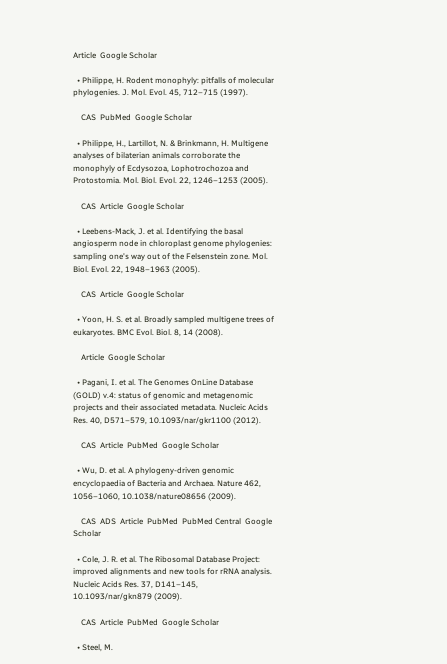Article  Google Scholar

  • Philippe, H. Rodent monophyly: pitfalls of molecular phylogenies. J. Mol. Evol. 45, 712–715 (1997).

    CAS  PubMed  Google Scholar

  • Philippe, H., Lartillot, N. & Brinkmann, H. Multigene analyses of bilaterian animals corroborate the monophyly of Ecdysozoa, Lophotrochozoa and Protostomia. Mol. Biol. Evol. 22, 1246–1253 (2005).

    CAS  Article  Google Scholar

  • Leebens-Mack, J. et al. Identifying the basal angiosperm node in chloroplast genome phylogenies: sampling one's way out of the Felsenstein zone. Mol. Biol. Evol. 22, 1948–1963 (2005).

    CAS  Article  Google Scholar

  • Yoon, H. S. et al. Broadly sampled multigene trees of eukaryotes. BMC Evol. Biol. 8, 14 (2008).

    Article  Google Scholar

  • Pagani, I. et al. The Genomes OnLine Database (GOLD) v.4: status of genomic and metagenomic projects and their associated metadata. Nucleic Acids Res. 40, D571–579, 10.1093/nar/gkr1100 (2012).

    CAS  Article  PubMed  Google Scholar

  • Wu, D. et al. A phylogeny-driven genomic encyclopaedia of Bacteria and Archaea. Nature 462, 1056–1060, 10.1038/nature08656 (2009).

    CAS  ADS  Article  PubMed  PubMed Central  Google Scholar

  • Cole, J. R. et al. The Ribosomal Database Project: improved alignments and new tools for rRNA analysis. Nucleic Acids Res. 37, D141–145, 10.1093/nar/gkn879 (2009).

    CAS  Article  PubMed  Google Scholar

  • Steel, M.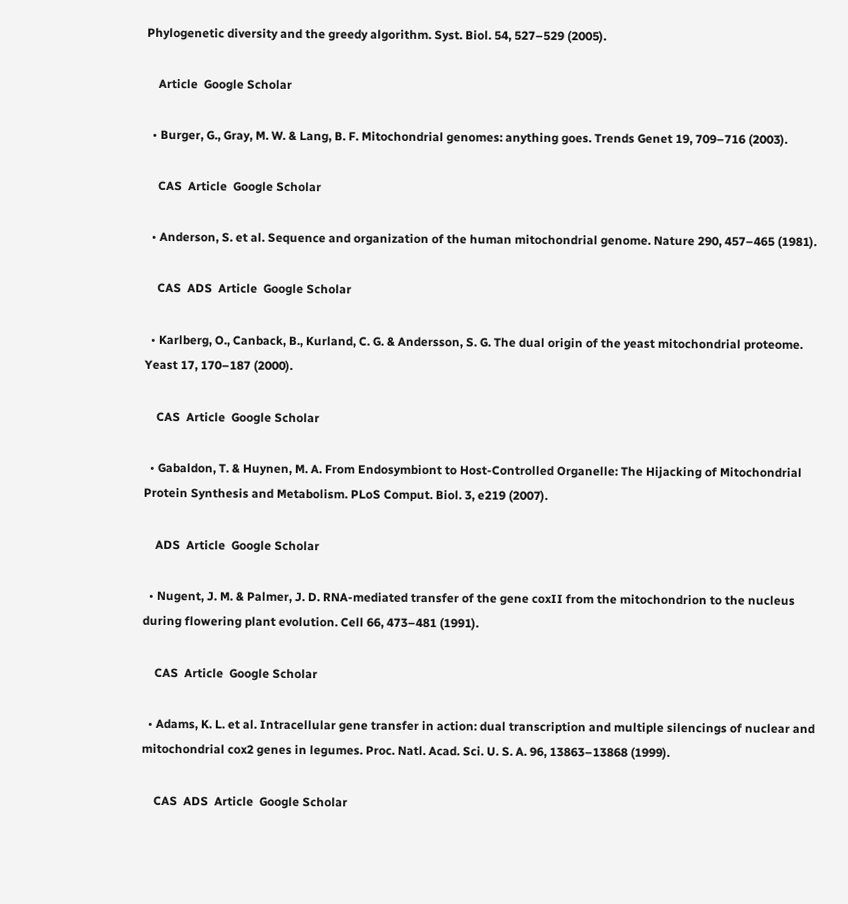Phylogenetic diversity and the greedy algorithm. Syst. Biol. 54, 527–529 (2005).

    Article  Google Scholar

  • Burger, G., Gray, M. W. & Lang, B. F. Mitochondrial genomes: anything goes. Trends Genet 19, 709–716 (2003).

    CAS  Article  Google Scholar

  • Anderson, S. et al. Sequence and organization of the human mitochondrial genome. Nature 290, 457–465 (1981).

    CAS  ADS  Article  Google Scholar

  • Karlberg, O., Canback, B., Kurland, C. G. & Andersson, S. G. The dual origin of the yeast mitochondrial proteome. Yeast 17, 170–187 (2000).

    CAS  Article  Google Scholar

  • Gabaldon, T. & Huynen, M. A. From Endosymbiont to Host-Controlled Organelle: The Hijacking of Mitochondrial Protein Synthesis and Metabolism. PLoS Comput. Biol. 3, e219 (2007).

    ADS  Article  Google Scholar

  • Nugent, J. M. & Palmer, J. D. RNA-mediated transfer of the gene coxII from the mitochondrion to the nucleus during flowering plant evolution. Cell 66, 473–481 (1991).

    CAS  Article  Google Scholar

  • Adams, K. L. et al. Intracellular gene transfer in action: dual transcription and multiple silencings of nuclear and mitochondrial cox2 genes in legumes. Proc. Natl. Acad. Sci. U. S. A. 96, 13863–13868 (1999).

    CAS  ADS  Article  Google Scholar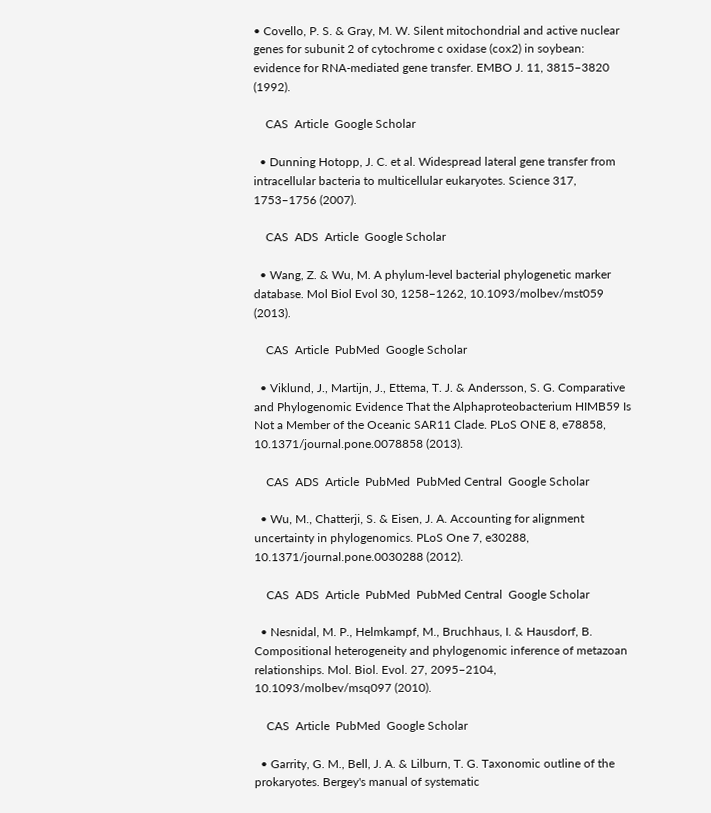• Covello, P. S. & Gray, M. W. Silent mitochondrial and active nuclear genes for subunit 2 of cytochrome c oxidase (cox2) in soybean: evidence for RNA-mediated gene transfer. EMBO J. 11, 3815–3820 (1992).

    CAS  Article  Google Scholar

  • Dunning Hotopp, J. C. et al. Widespread lateral gene transfer from intracellular bacteria to multicellular eukaryotes. Science 317, 1753–1756 (2007).

    CAS  ADS  Article  Google Scholar

  • Wang, Z. & Wu, M. A phylum-level bacterial phylogenetic marker database. Mol Biol Evol 30, 1258–1262, 10.1093/molbev/mst059 (2013).

    CAS  Article  PubMed  Google Scholar

  • Viklund, J., Martijn, J., Ettema, T. J. & Andersson, S. G. Comparative and Phylogenomic Evidence That the Alphaproteobacterium HIMB59 Is Not a Member of the Oceanic SAR11 Clade. PLoS ONE 8, e78858, 10.1371/journal.pone.0078858 (2013).

    CAS  ADS  Article  PubMed  PubMed Central  Google Scholar

  • Wu, M., Chatterji, S. & Eisen, J. A. Accounting for alignment uncertainty in phylogenomics. PLoS One 7, e30288, 10.1371/journal.pone.0030288 (2012).

    CAS  ADS  Article  PubMed  PubMed Central  Google Scholar

  • Nesnidal, M. P., Helmkampf, M., Bruchhaus, I. & Hausdorf, B. Compositional heterogeneity and phylogenomic inference of metazoan relationships. Mol. Biol. Evol. 27, 2095–2104, 10.1093/molbev/msq097 (2010).

    CAS  Article  PubMed  Google Scholar

  • Garrity, G. M., Bell, J. A. & Lilburn, T. G. Taxonomic outline of the prokaryotes. Bergey's manual of systematic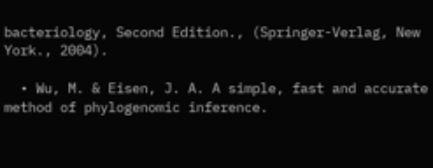bacteriology, Second Edition., (Springer-Verlag, New York., 2004).

  • Wu, M. & Eisen, J. A. A simple, fast and accurate method of phylogenomic inference.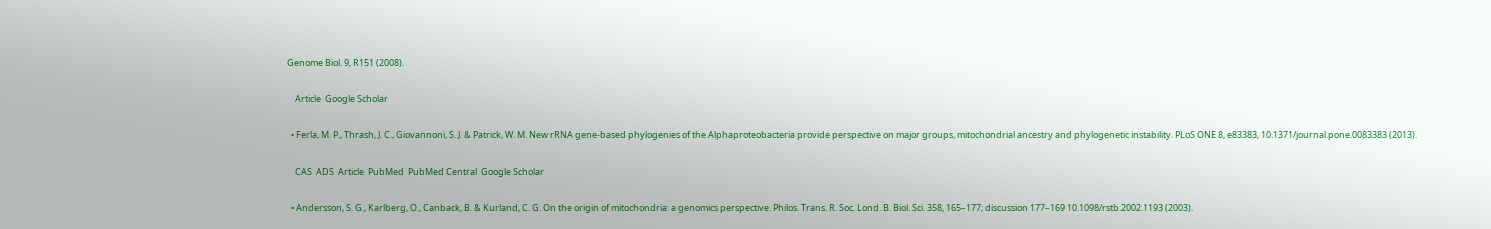Genome Biol. 9, R151 (2008).

    Article  Google Scholar

  • Ferla, M. P., Thrash, J. C., Giovannoni, S. J. & Patrick, W. M. New rRNA gene-based phylogenies of the Alphaproteobacteria provide perspective on major groups, mitochondrial ancestry and phylogenetic instability. PLoS ONE 8, e83383, 10.1371/journal.pone.0083383 (2013).

    CAS  ADS  Article  PubMed  PubMed Central  Google Scholar

  • Andersson, S. G., Karlberg, O., Canback, B. & Kurland, C. G. On the origin of mitochondria: a genomics perspective. Philos. Trans. R. Soc. Lond. B. Biol. Sci. 358, 165–177; discussion 177–169 10.1098/rstb.2002.1193 (2003).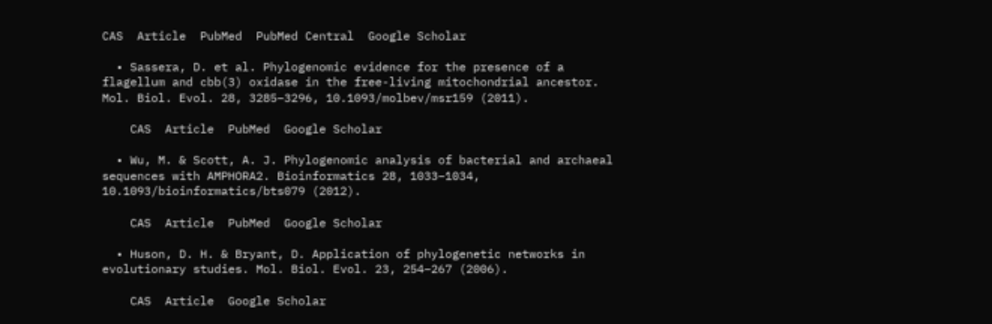CAS  Article  PubMed  PubMed Central  Google Scholar

  • Sassera, D. et al. Phylogenomic evidence for the presence of a flagellum and cbb(3) oxidase in the free-living mitochondrial ancestor. Mol. Biol. Evol. 28, 3285–3296, 10.1093/molbev/msr159 (2011).

    CAS  Article  PubMed  Google Scholar

  • Wu, M. & Scott, A. J. Phylogenomic analysis of bacterial and archaeal sequences with AMPHORA2. Bioinformatics 28, 1033–1034, 10.1093/bioinformatics/bts079 (2012).

    CAS  Article  PubMed  Google Scholar

  • Huson, D. H. & Bryant, D. Application of phylogenetic networks in evolutionary studies. Mol. Biol. Evol. 23, 254–267 (2006).

    CAS  Article  Google Scholar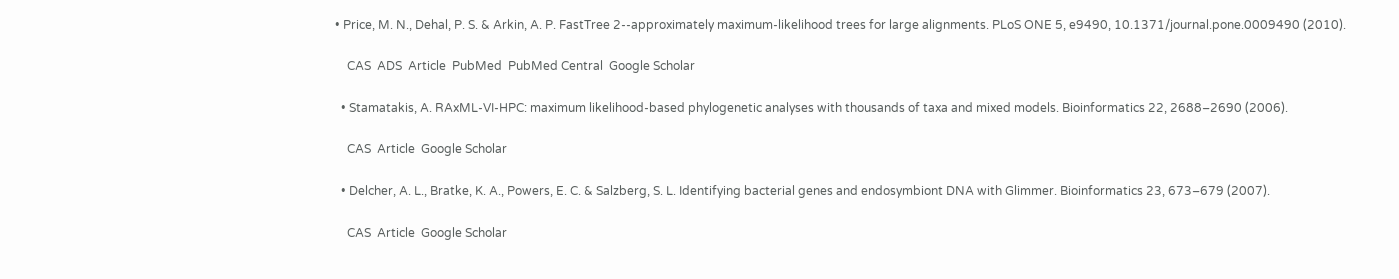• Price, M. N., Dehal, P. S. & Arkin, A. P. FastTree 2--approximately maximum-likelihood trees for large alignments. PLoS ONE 5, e9490, 10.1371/journal.pone.0009490 (2010).

    CAS  ADS  Article  PubMed  PubMed Central  Google Scholar

  • Stamatakis, A. RAxML-VI-HPC: maximum likelihood-based phylogenetic analyses with thousands of taxa and mixed models. Bioinformatics 22, 2688–2690 (2006).

    CAS  Article  Google Scholar

  • Delcher, A. L., Bratke, K. A., Powers, E. C. & Salzberg, S. L. Identifying bacterial genes and endosymbiont DNA with Glimmer. Bioinformatics 23, 673–679 (2007).

    CAS  Article  Google Scholar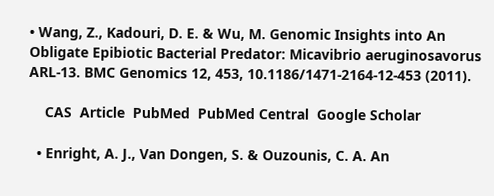• Wang, Z., Kadouri, D. E. & Wu, M. Genomic Insights into An Obligate Epibiotic Bacterial Predator: Micavibrio aeruginosavorus ARL-13. BMC Genomics 12, 453, 10.1186/1471-2164-12-453 (2011).

    CAS  Article  PubMed  PubMed Central  Google Scholar

  • Enright, A. J., Van Dongen, S. & Ouzounis, C. A. An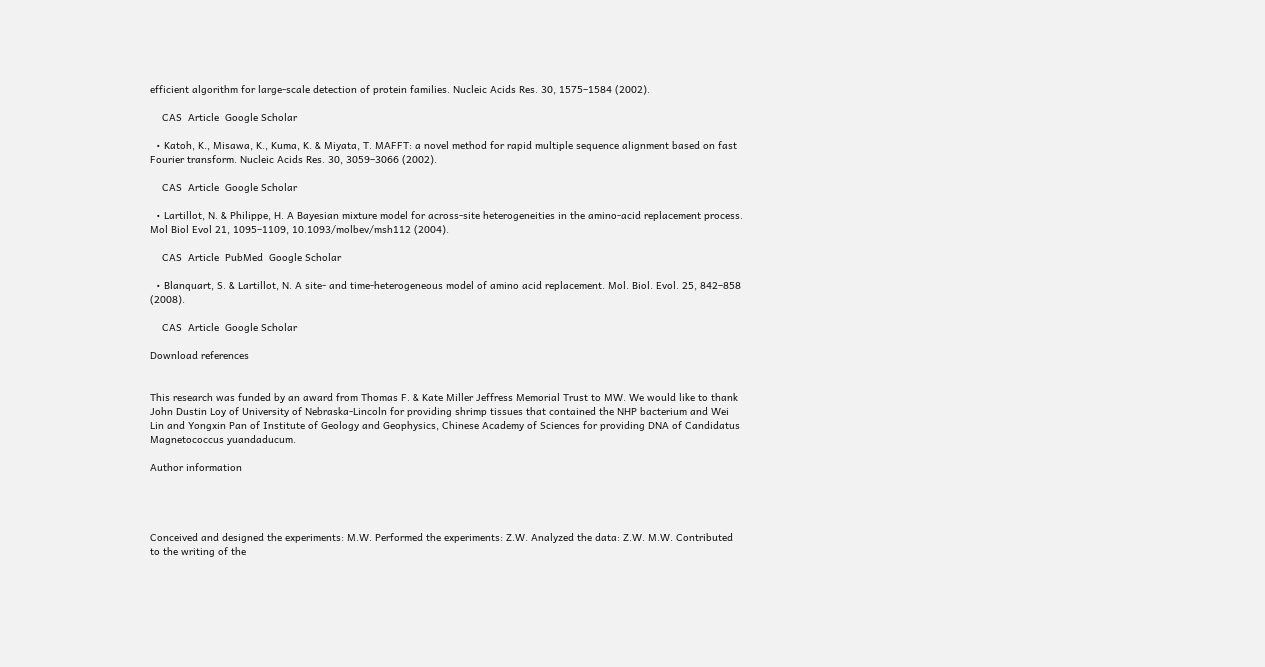efficient algorithm for large-scale detection of protein families. Nucleic Acids Res. 30, 1575–1584 (2002).

    CAS  Article  Google Scholar

  • Katoh, K., Misawa, K., Kuma, K. & Miyata, T. MAFFT: a novel method for rapid multiple sequence alignment based on fast Fourier transform. Nucleic Acids Res. 30, 3059–3066 (2002).

    CAS  Article  Google Scholar

  • Lartillot, N. & Philippe, H. A Bayesian mixture model for across-site heterogeneities in the amino-acid replacement process. Mol Biol Evol 21, 1095–1109, 10.1093/molbev/msh112 (2004).

    CAS  Article  PubMed  Google Scholar

  • Blanquart, S. & Lartillot, N. A site- and time-heterogeneous model of amino acid replacement. Mol. Biol. Evol. 25, 842–858 (2008).

    CAS  Article  Google Scholar

Download references


This research was funded by an award from Thomas F. & Kate Miller Jeffress Memorial Trust to MW. We would like to thank John Dustin Loy of University of Nebraska-Lincoln for providing shrimp tissues that contained the NHP bacterium and Wei Lin and Yongxin Pan of Institute of Geology and Geophysics, Chinese Academy of Sciences for providing DNA of Candidatus Magnetococcus yuandaducum.

Author information




Conceived and designed the experiments: M.W. Performed the experiments: Z.W. Analyzed the data: Z.W. M.W. Contributed to the writing of the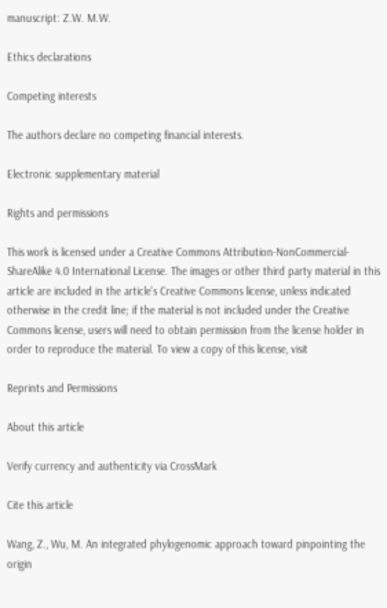manuscript: Z.W. M.W.

Ethics declarations

Competing interests

The authors declare no competing financial interests.

Electronic supplementary material

Rights and permissions

This work is licensed under a Creative Commons Attribution-NonCommercial-ShareAlike 4.0 International License. The images or other third party material in this article are included in the article's Creative Commons license, unless indicated otherwise in the credit line; if the material is not included under the Creative Commons license, users will need to obtain permission from the license holder in order to reproduce the material. To view a copy of this license, visit

Reprints and Permissions

About this article

Verify currency and authenticity via CrossMark

Cite this article

Wang, Z., Wu, M. An integrated phylogenomic approach toward pinpointing the origin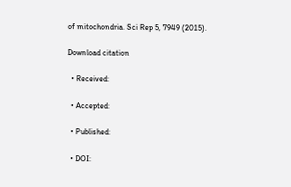of mitochondria. Sci Rep 5, 7949 (2015).

Download citation

  • Received:

  • Accepted:

  • Published:

  • DOI: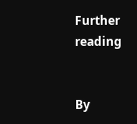Further reading


By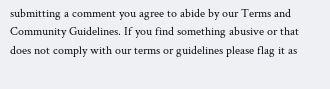submitting a comment you agree to abide by our Terms and Community Guidelines. If you find something abusive or that does not comply with our terms or guidelines please flag it as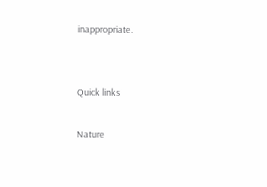inappropriate.


Quick links

Nature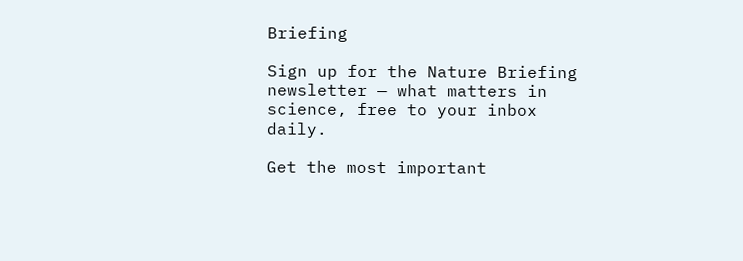Briefing

Sign up for the Nature Briefing newsletter — what matters in science, free to your inbox daily.

Get the most important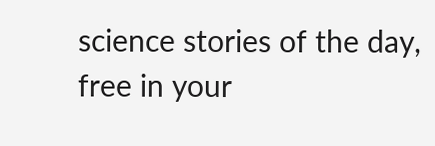science stories of the day, free in your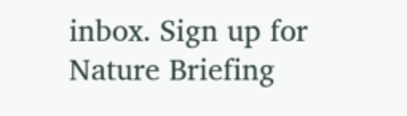inbox. Sign up for Nature Briefing